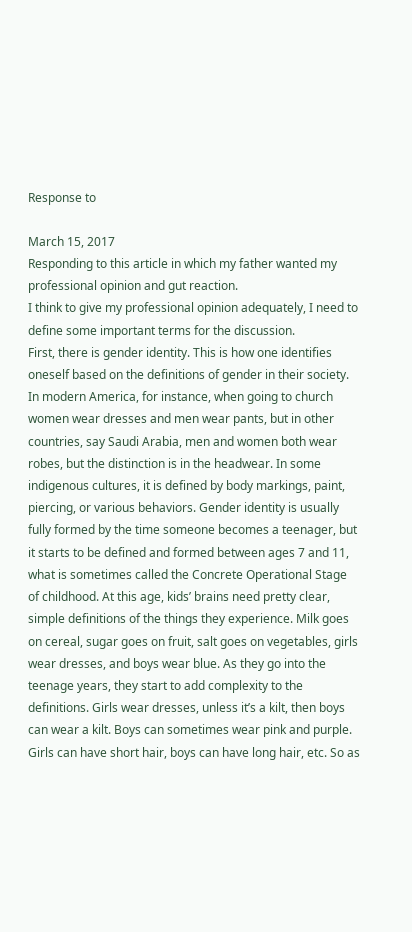Response to

March 15, 2017
Responding to this article in which my father wanted my professional opinion and gut reaction.
I think to give my professional opinion adequately, I need to define some important terms for the discussion.
First, there is gender identity. This is how one identifies oneself based on the definitions of gender in their society. In modern America, for instance, when going to church women wear dresses and men wear pants, but in other countries, say Saudi Arabia, men and women both wear robes, but the distinction is in the headwear. In some indigenous cultures, it is defined by body markings, paint, piercing, or various behaviors. Gender identity is usually fully formed by the time someone becomes a teenager, but it starts to be defined and formed between ages 7 and 11, what is sometimes called the Concrete Operational Stage of childhood. At this age, kids’ brains need pretty clear, simple definitions of the things they experience. Milk goes on cereal, sugar goes on fruit, salt goes on vegetables, girls wear dresses, and boys wear blue. As they go into the teenage years, they start to add complexity to the definitions. Girls wear dresses, unless it’s a kilt, then boys can wear a kilt. Boys can sometimes wear pink and purple. Girls can have short hair, boys can have long hair, etc. So as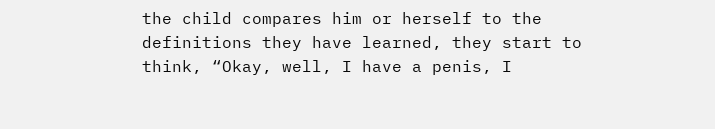the child compares him or herself to the definitions they have learned, they start to think, “Okay, well, I have a penis, I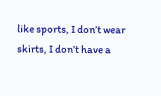like sports, I don’t wear skirts, I don’t have a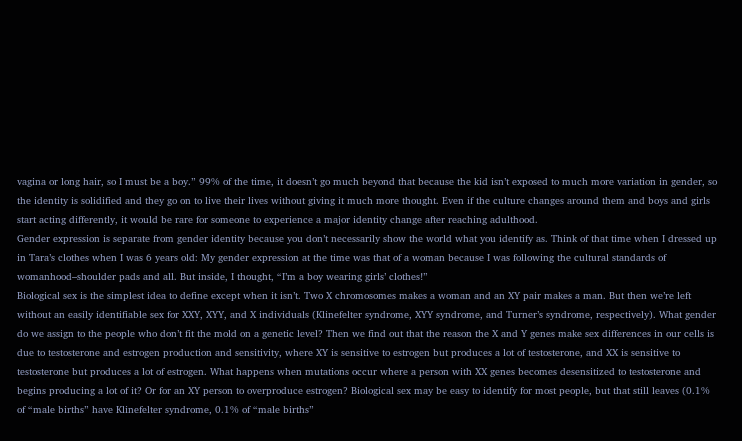vagina or long hair, so I must be a boy.” 99% of the time, it doesn’t go much beyond that because the kid isn’t exposed to much more variation in gender, so the identity is solidified and they go on to live their lives without giving it much more thought. Even if the culture changes around them and boys and girls start acting differently, it would be rare for someone to experience a major identity change after reaching adulthood.
Gender expression is separate from gender identity because you don’t necessarily show the world what you identify as. Think of that time when I dressed up in Tara’s clothes when I was 6 years old: My gender expression at the time was that of a woman because I was following the cultural standards of womanhood–shoulder pads and all. But inside, I thought, “I’m a boy wearing girls’ clothes!”
Biological sex is the simplest idea to define except when it isn’t. Two X chromosomes makes a woman and an XY pair makes a man. But then we’re left without an easily identifiable sex for XXY, XYY, and X individuals (Klinefelter syndrome, XYY syndrome, and Turner’s syndrome, respectively). What gender do we assign to the people who don’t fit the mold on a genetic level? Then we find out that the reason the X and Y genes make sex differences in our cells is due to testosterone and estrogen production and sensitivity, where XY is sensitive to estrogen but produces a lot of testosterone, and XX is sensitive to testosterone but produces a lot of estrogen. What happens when mutations occur where a person with XX genes becomes desensitized to testosterone and begins producing a lot of it? Or for an XY person to overproduce estrogen? Biological sex may be easy to identify for most people, but that still leaves (0.1% of “male births” have Klinefelter syndrome, 0.1% of “male births”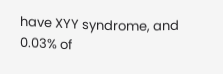have XYY syndrome, and 0.03% of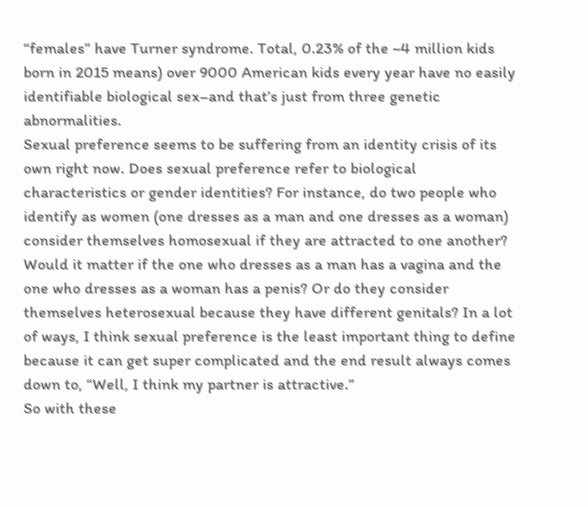“females” have Turner syndrome. Total, 0.23% of the ~4 million kids born in 2015 means) over 9000 American kids every year have no easily identifiable biological sex–and that’s just from three genetic abnormalities.
Sexual preference seems to be suffering from an identity crisis of its own right now. Does sexual preference refer to biological characteristics or gender identities? For instance, do two people who identify as women (one dresses as a man and one dresses as a woman) consider themselves homosexual if they are attracted to one another? Would it matter if the one who dresses as a man has a vagina and the one who dresses as a woman has a penis? Or do they consider themselves heterosexual because they have different genitals? In a lot of ways, I think sexual preference is the least important thing to define because it can get super complicated and the end result always comes down to, “Well, I think my partner is attractive.”
So with these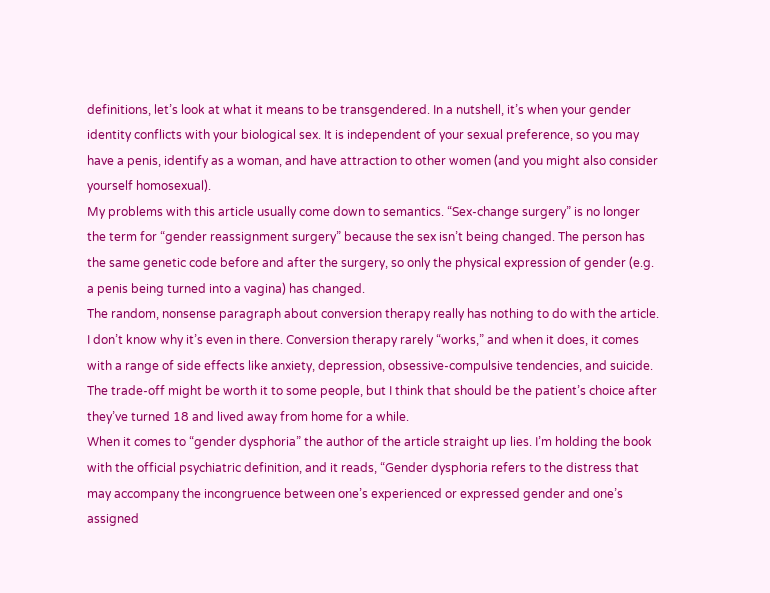definitions, let’s look at what it means to be transgendered. In a nutshell, it’s when your gender identity conflicts with your biological sex. It is independent of your sexual preference, so you may have a penis, identify as a woman, and have attraction to other women (and you might also consider yourself homosexual).
My problems with this article usually come down to semantics. “Sex-change surgery” is no longer the term for “gender reassignment surgery” because the sex isn’t being changed. The person has the same genetic code before and after the surgery, so only the physical expression of gender (e.g. a penis being turned into a vagina) has changed.
The random, nonsense paragraph about conversion therapy really has nothing to do with the article. I don’t know why it’s even in there. Conversion therapy rarely “works,” and when it does, it comes with a range of side effects like anxiety, depression, obsessive-compulsive tendencies, and suicide. The trade-off might be worth it to some people, but I think that should be the patient’s choice after they’ve turned 18 and lived away from home for a while.
When it comes to “gender dysphoria” the author of the article straight up lies. I’m holding the book with the official psychiatric definition, and it reads, “Gender dysphoria refers to the distress that may accompany the incongruence between one’s experienced or expressed gender and one’s assigned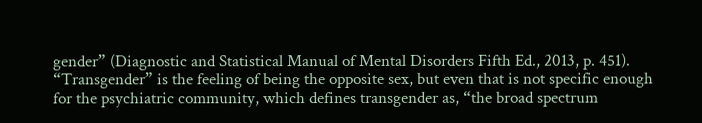gender” (Diagnostic and Statistical Manual of Mental Disorders Fifth Ed., 2013, p. 451). “Transgender” is the feeling of being the opposite sex, but even that is not specific enough for the psychiatric community, which defines transgender as, “the broad spectrum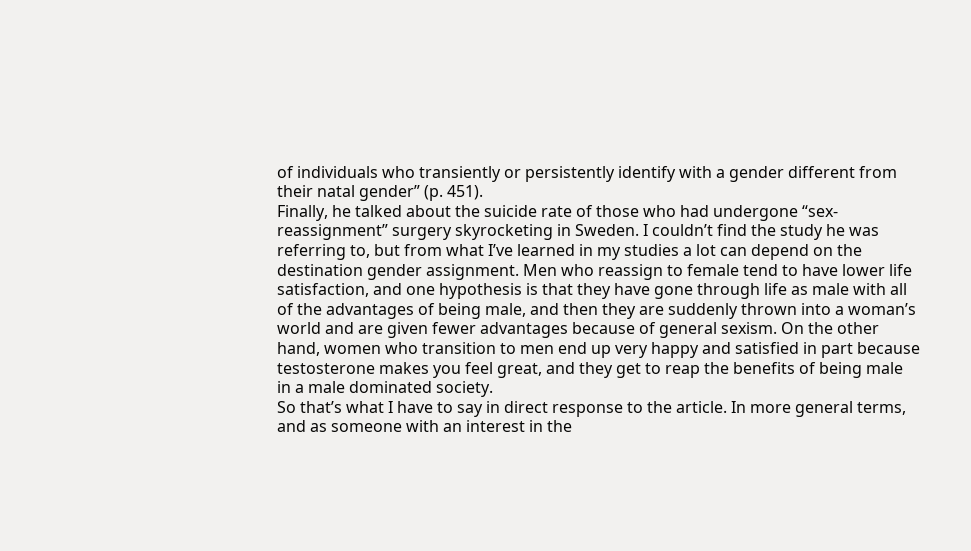of individuals who transiently or persistently identify with a gender different from their natal gender” (p. 451).
Finally, he talked about the suicide rate of those who had undergone “sex-reassignment” surgery skyrocketing in Sweden. I couldn’t find the study he was referring to, but from what I’ve learned in my studies a lot can depend on the destination gender assignment. Men who reassign to female tend to have lower life satisfaction, and one hypothesis is that they have gone through life as male with all of the advantages of being male, and then they are suddenly thrown into a woman’s world and are given fewer advantages because of general sexism. On the other hand, women who transition to men end up very happy and satisfied in part because testosterone makes you feel great, and they get to reap the benefits of being male in a male dominated society.
So that’s what I have to say in direct response to the article. In more general terms, and as someone with an interest in the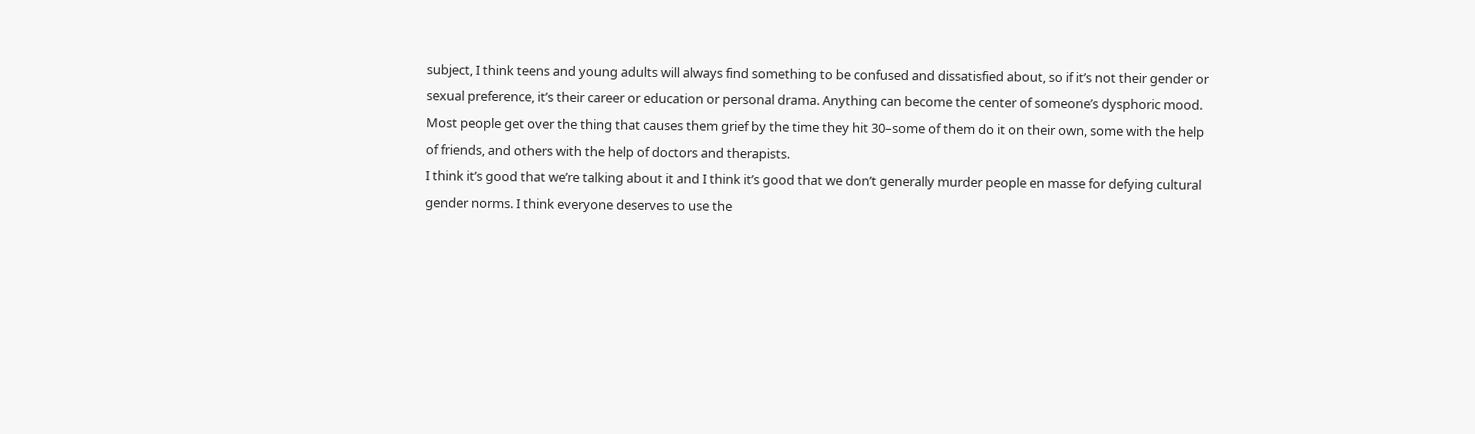subject, I think teens and young adults will always find something to be confused and dissatisfied about, so if it’s not their gender or sexual preference, it’s their career or education or personal drama. Anything can become the center of someone’s dysphoric mood. Most people get over the thing that causes them grief by the time they hit 30–some of them do it on their own, some with the help of friends, and others with the help of doctors and therapists.
I think it’s good that we’re talking about it and I think it’s good that we don’t generally murder people en masse for defying cultural gender norms. I think everyone deserves to use the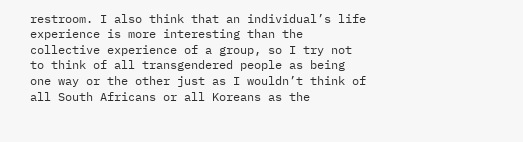restroom. I also think that an individual’s life experience is more interesting than the collective experience of a group, so I try not to think of all transgendered people as being one way or the other just as I wouldn’t think of all South Africans or all Koreans as the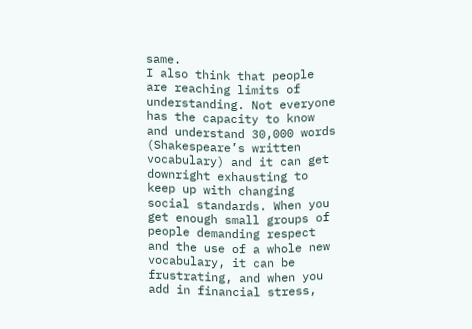same.
I also think that people are reaching limits of understanding. Not everyone has the capacity to know and understand 30,000 words (Shakespeare’s written vocabulary) and it can get downright exhausting to keep up with changing social standards. When you get enough small groups of people demanding respect and the use of a whole new vocabulary, it can be frustrating, and when you add in financial stress,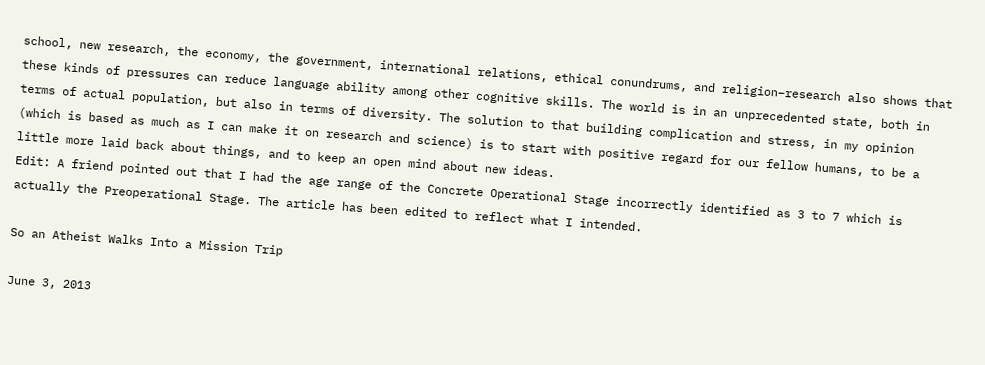school, new research, the economy, the government, international relations, ethical conundrums, and religion–research also shows that these kinds of pressures can reduce language ability among other cognitive skills. The world is in an unprecedented state, both in terms of actual population, but also in terms of diversity. The solution to that building complication and stress, in my opinion (which is based as much as I can make it on research and science) is to start with positive regard for our fellow humans, to be a little more laid back about things, and to keep an open mind about new ideas.
Edit: A friend pointed out that I had the age range of the Concrete Operational Stage incorrectly identified as 3 to 7 which is actually the Preoperational Stage. The article has been edited to reflect what I intended.

So an Atheist Walks Into a Mission Trip

June 3, 2013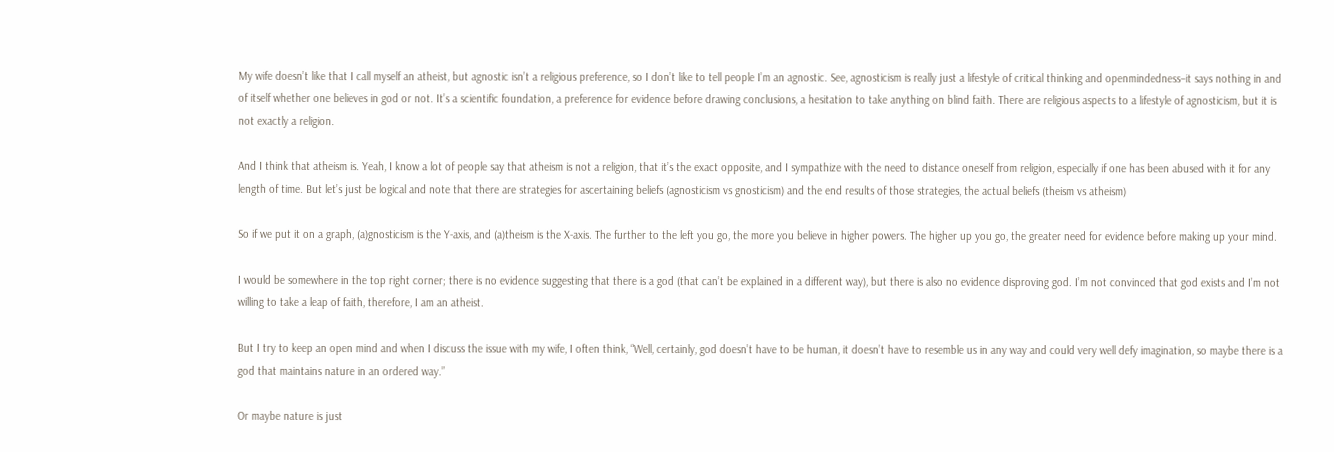My wife doesn’t like that I call myself an atheist, but agnostic isn’t a religious preference, so I don’t like to tell people I’m an agnostic. See, agnosticism is really just a lifestyle of critical thinking and openmindedness–it says nothing in and of itself whether one believes in god or not. It’s a scientific foundation, a preference for evidence before drawing conclusions, a hesitation to take anything on blind faith. There are religious aspects to a lifestyle of agnosticism, but it is not exactly a religion.

And I think that atheism is. Yeah, I know a lot of people say that atheism is not a religion, that it’s the exact opposite, and I sympathize with the need to distance oneself from religion, especially if one has been abused with it for any length of time. But let’s just be logical and note that there are strategies for ascertaining beliefs (agnosticism vs gnosticism) and the end results of those strategies, the actual beliefs (theism vs atheism)

So if we put it on a graph, (a)gnosticism is the Y-axis, and (a)theism is the X-axis. The further to the left you go, the more you believe in higher powers. The higher up you go, the greater need for evidence before making up your mind.

I would be somewhere in the top right corner; there is no evidence suggesting that there is a god (that can’t be explained in a different way), but there is also no evidence disproving god. I’m not convinced that god exists and I’m not willing to take a leap of faith, therefore, I am an atheist.

But I try to keep an open mind and when I discuss the issue with my wife, I often think, “Well, certainly, god doesn’t have to be human, it doesn’t have to resemble us in any way and could very well defy imagination, so maybe there is a god that maintains nature in an ordered way.”

Or maybe nature is just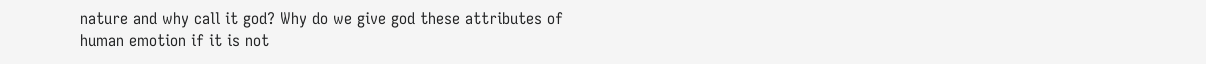nature and why call it god? Why do we give god these attributes of human emotion if it is not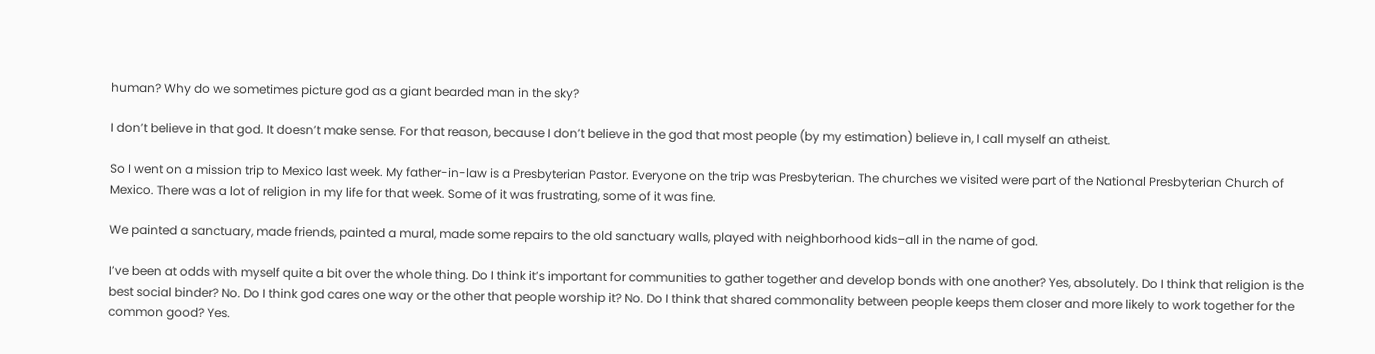human? Why do we sometimes picture god as a giant bearded man in the sky?

I don’t believe in that god. It doesn’t make sense. For that reason, because I don’t believe in the god that most people (by my estimation) believe in, I call myself an atheist.

So I went on a mission trip to Mexico last week. My father-in-law is a Presbyterian Pastor. Everyone on the trip was Presbyterian. The churches we visited were part of the National Presbyterian Church of Mexico. There was a lot of religion in my life for that week. Some of it was frustrating, some of it was fine.

We painted a sanctuary, made friends, painted a mural, made some repairs to the old sanctuary walls, played with neighborhood kids–all in the name of god.

I’ve been at odds with myself quite a bit over the whole thing. Do I think it’s important for communities to gather together and develop bonds with one another? Yes, absolutely. Do I think that religion is the best social binder? No. Do I think god cares one way or the other that people worship it? No. Do I think that shared commonality between people keeps them closer and more likely to work together for the common good? Yes.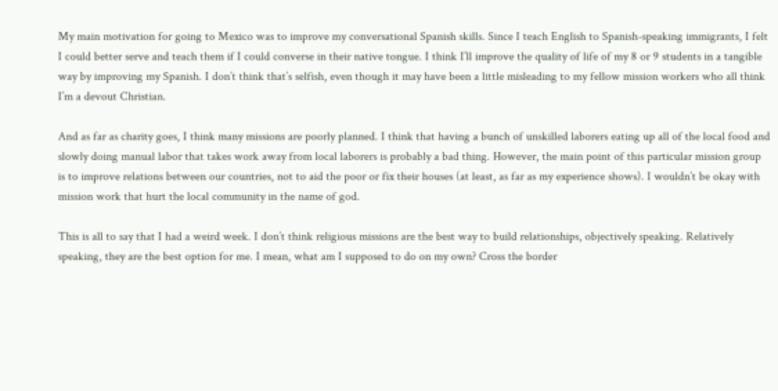My main motivation for going to Mexico was to improve my conversational Spanish skills. Since I teach English to Spanish-speaking immigrants, I felt I could better serve and teach them if I could converse in their native tongue. I think I’ll improve the quality of life of my 8 or 9 students in a tangible way by improving my Spanish. I don’t think that’s selfish, even though it may have been a little misleading to my fellow mission workers who all think I’m a devout Christian.

And as far as charity goes, I think many missions are poorly planned. I think that having a bunch of unskilled laborers eating up all of the local food and slowly doing manual labor that takes work away from local laborers is probably a bad thing. However, the main point of this particular mission group is to improve relations between our countries, not to aid the poor or fix their houses (at least, as far as my experience shows). I wouldn’t be okay with mission work that hurt the local community in the name of god.

This is all to say that I had a weird week. I don’t think religious missions are the best way to build relationships, objectively speaking. Relatively speaking, they are the best option for me. I mean, what am I supposed to do on my own? Cross the border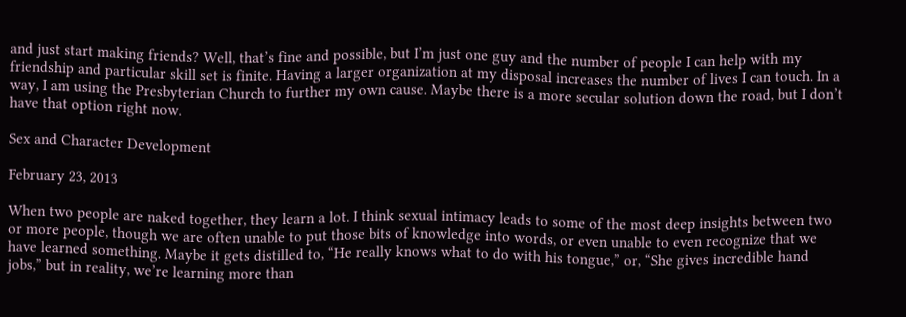and just start making friends? Well, that’s fine and possible, but I’m just one guy and the number of people I can help with my friendship and particular skill set is finite. Having a larger organization at my disposal increases the number of lives I can touch. In a way, I am using the Presbyterian Church to further my own cause. Maybe there is a more secular solution down the road, but I don’t have that option right now.

Sex and Character Development

February 23, 2013

When two people are naked together, they learn a lot. I think sexual intimacy leads to some of the most deep insights between two or more people, though we are often unable to put those bits of knowledge into words, or even unable to even recognize that we have learned something. Maybe it gets distilled to, “He really knows what to do with his tongue,” or, “She gives incredible hand jobs,” but in reality, we’re learning more than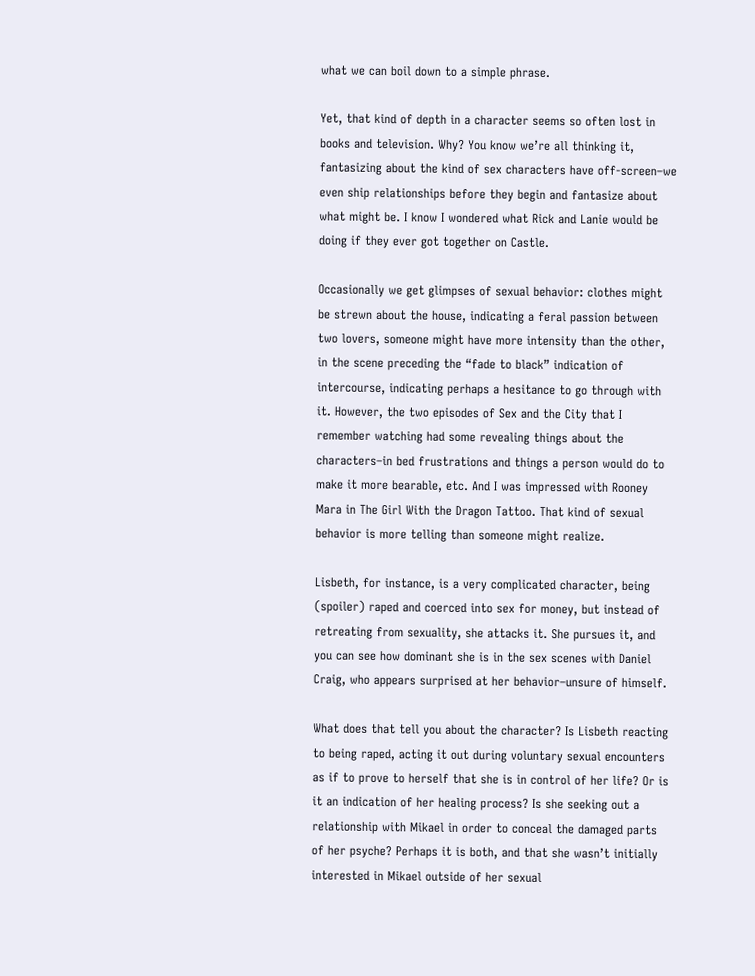what we can boil down to a simple phrase.

Yet, that kind of depth in a character seems so often lost in books and television. Why? You know we’re all thinking it, fantasizing about the kind of sex characters have off-screen–we even ship relationships before they begin and fantasize about what might be. I know I wondered what Rick and Lanie would be doing if they ever got together on Castle.

Occasionally we get glimpses of sexual behavior: clothes might be strewn about the house, indicating a feral passion between two lovers, someone might have more intensity than the other, in the scene preceding the “fade to black” indication of intercourse, indicating perhaps a hesitance to go through with it. However, the two episodes of Sex and the City that I remember watching had some revealing things about the characters–in bed frustrations and things a person would do to make it more bearable, etc. And I was impressed with Rooney Mara in The Girl With the Dragon Tattoo. That kind of sexual behavior is more telling than someone might realize.

Lisbeth, for instance, is a very complicated character, being (spoiler) raped and coerced into sex for money, but instead of retreating from sexuality, she attacks it. She pursues it, and you can see how dominant she is in the sex scenes with Daniel Craig, who appears surprised at her behavior–unsure of himself.

What does that tell you about the character? Is Lisbeth reacting to being raped, acting it out during voluntary sexual encounters as if to prove to herself that she is in control of her life? Or is it an indication of her healing process? Is she seeking out a relationship with Mikael in order to conceal the damaged parts of her psyche? Perhaps it is both, and that she wasn’t initially interested in Mikael outside of her sexual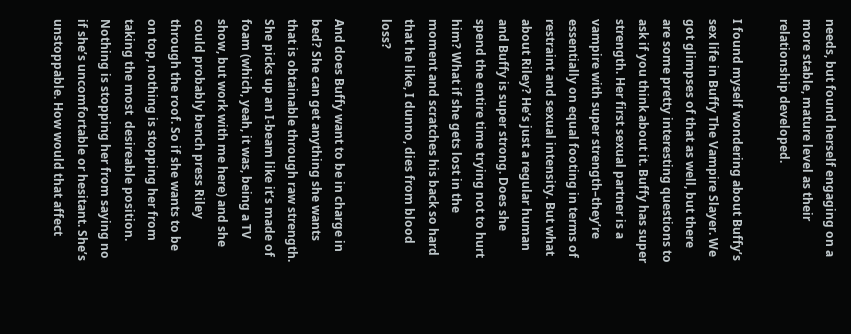needs, but found herself engaging on a more stable, mature level as their relationship developed.

I found myself wondering about Buffy’s sex life in Buffy The Vampire Slayer. We got glimpses of that as well, but there are some pretty interesting questions to ask if you think about it. Buffy has super strength. Her first sexual partner is a vampire with super strength–they’re essentially on equal footing in terms of restraint and sexual intensity. But what about Riley? He’s just a regular human and Buffy is super strong. Does she spend the entire time trying not to hurt him? What if she gets lost in the moment and scratches his back so hard that he like, I dunno, dies from blood loss?

And does Buffy want to be in charge in bed? She can get anything she wants that is obtainable through raw strength. She picks up an I-beam like it’s made of foam (which, yeah, it was, being a TV show, but work with me here) and she could probably bench press Riley through the roof. So if she wants to be on top, nothing is stopping her from taking the most  desireable position. Nothing is stopping her from saying no if she’s uncomfortable or hesitant. She’s unstoppable. How would that affect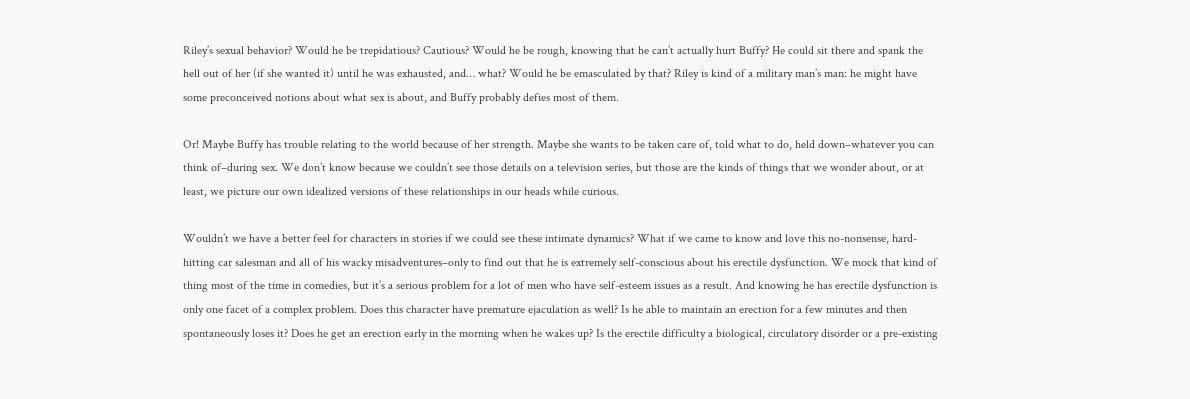Riley’s sexual behavior? Would he be trepidatious? Cautious? Would he be rough, knowing that he can’t actually hurt Buffy? He could sit there and spank the hell out of her (if she wanted it) until he was exhausted, and… what? Would he be emasculated by that? Riley is kind of a military man’s man: he might have some preconceived notions about what sex is about, and Buffy probably defies most of them.

Or! Maybe Buffy has trouble relating to the world because of her strength. Maybe she wants to be taken care of, told what to do, held down–whatever you can think of–during sex. We don’t know because we couldn’t see those details on a television series, but those are the kinds of things that we wonder about, or at least, we picture our own idealized versions of these relationships in our heads while curious.

Wouldn’t we have a better feel for characters in stories if we could see these intimate dynamics? What if we came to know and love this no-nonsense, hard-hitting car salesman and all of his wacky misadventures–only to find out that he is extremely self-conscious about his erectile dysfunction. We mock that kind of thing most of the time in comedies, but it’s a serious problem for a lot of men who have self-esteem issues as a result. And knowing he has erectile dysfunction is only one facet of a complex problem. Does this character have premature ejaculation as well? Is he able to maintain an erection for a few minutes and then spontaneously loses it? Does he get an erection early in the morning when he wakes up? Is the erectile difficulty a biological, circulatory disorder or a pre-existing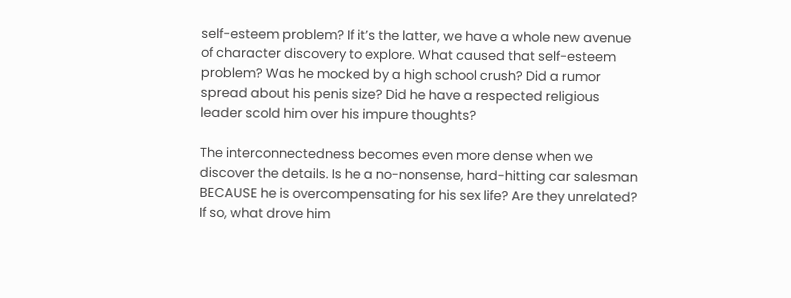self-esteem problem? If it’s the latter, we have a whole new avenue of character discovery to explore. What caused that self-esteem problem? Was he mocked by a high school crush? Did a rumor spread about his penis size? Did he have a respected religious leader scold him over his impure thoughts?

The interconnectedness becomes even more dense when we discover the details. Is he a no-nonsense, hard-hitting car salesman BECAUSE he is overcompensating for his sex life? Are they unrelated? If so, what drove him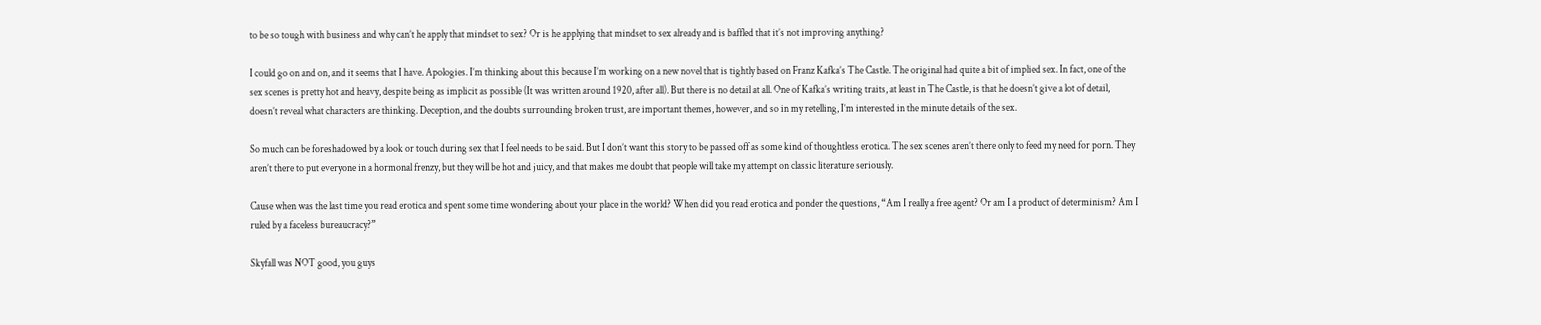to be so tough with business and why can’t he apply that mindset to sex? Or is he applying that mindset to sex already and is baffled that it’s not improving anything?

I could go on and on, and it seems that I have. Apologies. I’m thinking about this because I’m working on a new novel that is tightly based on Franz Kafka’s The Castle. The original had quite a bit of implied sex. In fact, one of the sex scenes is pretty hot and heavy, despite being as implicit as possible (It was written around 1920, after all). But there is no detail at all. One of Kafka’s writing traits, at least in The Castle, is that he doesn’t give a lot of detail, doesn’t reveal what characters are thinking. Deception, and the doubts surrounding broken trust, are important themes, however, and so in my retelling, I’m interested in the minute details of the sex.

So much can be foreshadowed by a look or touch during sex that I feel needs to be said. But I don’t want this story to be passed off as some kind of thoughtless erotica. The sex scenes aren’t there only to feed my need for porn. They aren’t there to put everyone in a hormonal frenzy, but they will be hot and juicy, and that makes me doubt that people will take my attempt on classic literature seriously.

Cause when was the last time you read erotica and spent some time wondering about your place in the world? When did you read erotica and ponder the questions, “Am I really a free agent? Or am I a product of determinism? Am I ruled by a faceless bureaucracy?”

Skyfall was NOT good, you guys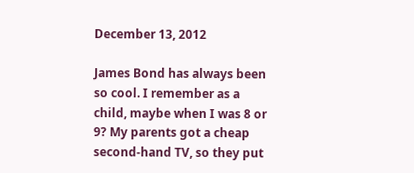December 13, 2012

James Bond has always been so cool. I remember as a child, maybe when I was 8 or 9? My parents got a cheap second-hand TV, so they put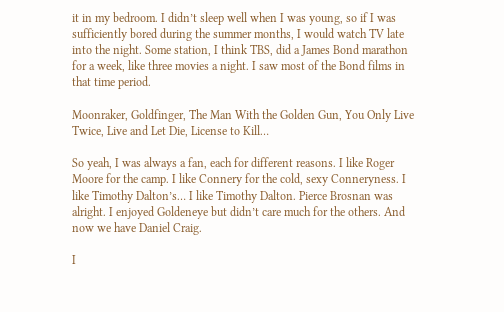it in my bedroom. I didn’t sleep well when I was young, so if I was sufficiently bored during the summer months, I would watch TV late into the night. Some station, I think TBS, did a James Bond marathon for a week, like three movies a night. I saw most of the Bond films in that time period.

Moonraker, Goldfinger, The Man With the Golden Gun, You Only Live Twice, Live and Let Die, License to Kill…

So yeah, I was always a fan, each for different reasons. I like Roger Moore for the camp. I like Connery for the cold, sexy Conneryness. I like Timothy Dalton’s… I like Timothy Dalton. Pierce Brosnan was alright. I enjoyed Goldeneye but didn’t care much for the others. And now we have Daniel Craig.

I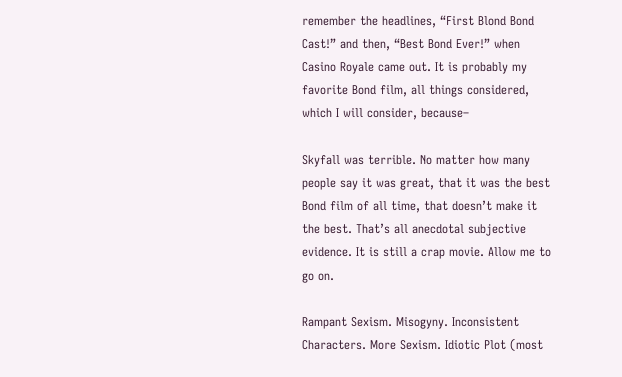remember the headlines, “First Blond Bond Cast!” and then, “Best Bond Ever!” when Casino Royale came out. It is probably my favorite Bond film, all things considered, which I will consider, because–

Skyfall was terrible. No matter how many people say it was great, that it was the best Bond film of all time, that doesn’t make it the best. That’s all anecdotal subjective evidence. It is still a crap movie. Allow me to go on.

Rampant Sexism. Misogyny. Inconsistent Characters. More Sexism. Idiotic Plot (most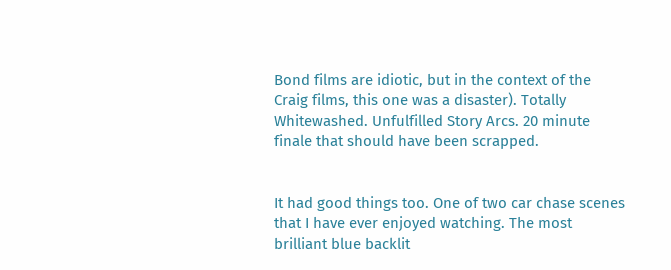Bond films are idiotic, but in the context of the Craig films, this one was a disaster). Totally Whitewashed. Unfulfilled Story Arcs. 20 minute finale that should have been scrapped.


It had good things too. One of two car chase scenes that I have ever enjoyed watching. The most brilliant blue backlit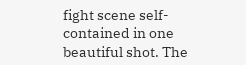fight scene self-contained in one beautiful shot. The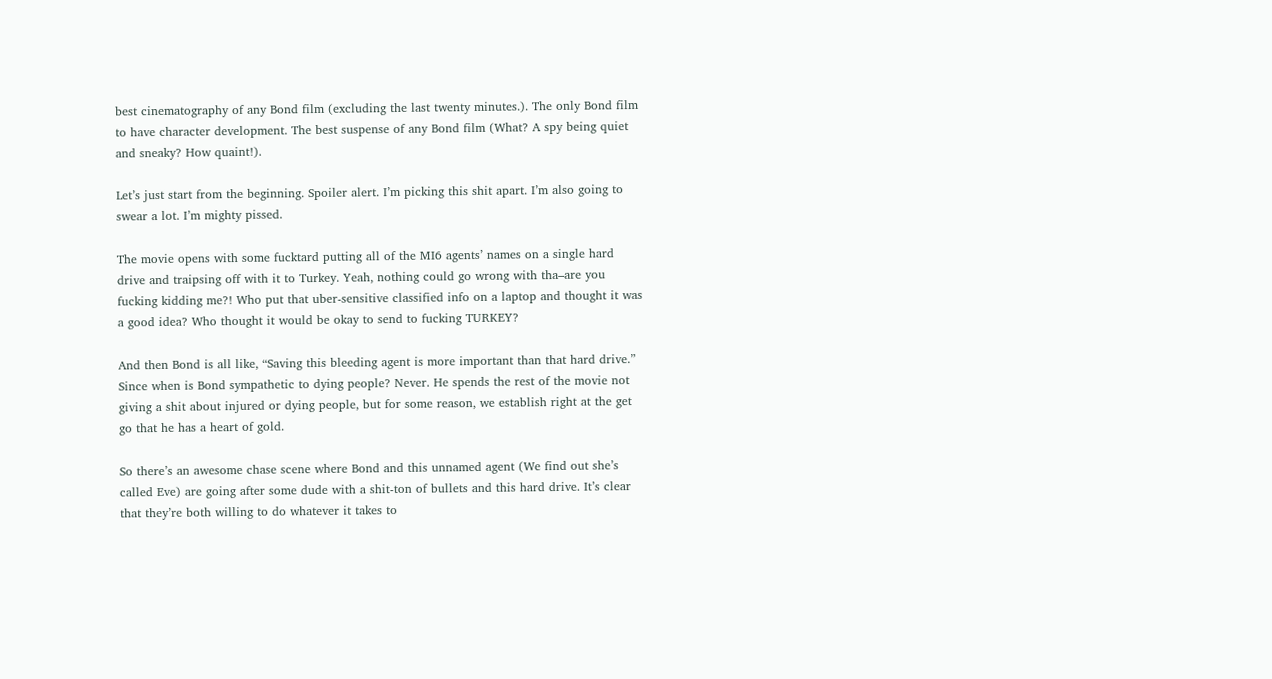best cinematography of any Bond film (excluding the last twenty minutes.). The only Bond film to have character development. The best suspense of any Bond film (What? A spy being quiet and sneaky? How quaint!).

Let’s just start from the beginning. Spoiler alert. I’m picking this shit apart. I’m also going to swear a lot. I’m mighty pissed.

The movie opens with some fucktard putting all of the MI6 agents’ names on a single hard drive and traipsing off with it to Turkey. Yeah, nothing could go wrong with tha–are you fucking kidding me?! Who put that uber-sensitive classified info on a laptop and thought it was a good idea? Who thought it would be okay to send to fucking TURKEY?

And then Bond is all like, “Saving this bleeding agent is more important than that hard drive.” Since when is Bond sympathetic to dying people? Never. He spends the rest of the movie not giving a shit about injured or dying people, but for some reason, we establish right at the get go that he has a heart of gold.

So there’s an awesome chase scene where Bond and this unnamed agent (We find out she’s called Eve) are going after some dude with a shit-ton of bullets and this hard drive. It’s clear that they’re both willing to do whatever it takes to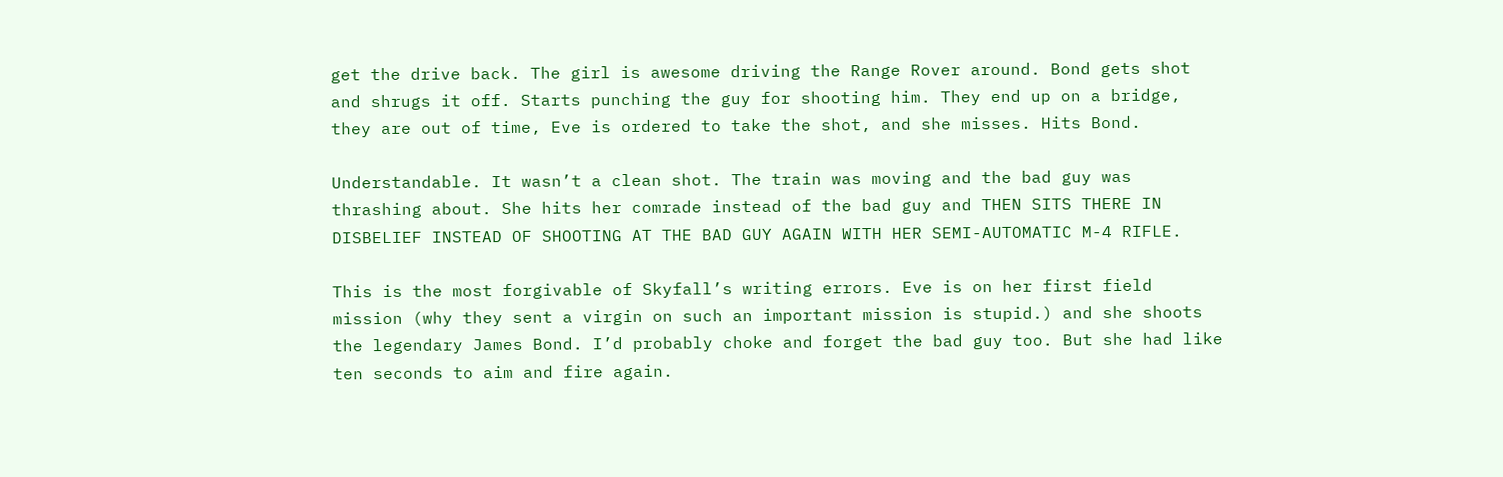get the drive back. The girl is awesome driving the Range Rover around. Bond gets shot and shrugs it off. Starts punching the guy for shooting him. They end up on a bridge, they are out of time, Eve is ordered to take the shot, and she misses. Hits Bond.

Understandable. It wasn’t a clean shot. The train was moving and the bad guy was thrashing about. She hits her comrade instead of the bad guy and THEN SITS THERE IN DISBELIEF INSTEAD OF SHOOTING AT THE BAD GUY AGAIN WITH HER SEMI-AUTOMATIC M-4 RIFLE.

This is the most forgivable of Skyfall’s writing errors. Eve is on her first field mission (why they sent a virgin on such an important mission is stupid.) and she shoots the legendary James Bond. I’d probably choke and forget the bad guy too. But she had like ten seconds to aim and fire again.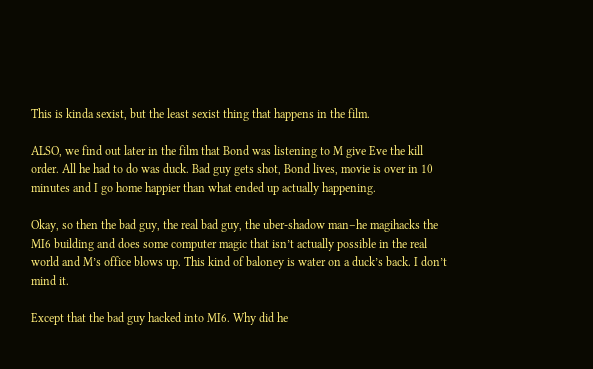This is kinda sexist, but the least sexist thing that happens in the film.

ALSO, we find out later in the film that Bond was listening to M give Eve the kill order. All he had to do was duck. Bad guy gets shot, Bond lives, movie is over in 10 minutes and I go home happier than what ended up actually happening.

Okay, so then the bad guy, the real bad guy, the uber-shadow man–he magihacks the MI6 building and does some computer magic that isn’t actually possible in the real world and M’s office blows up. This kind of baloney is water on a duck’s back. I don’t mind it.

Except that the bad guy hacked into MI6. Why did he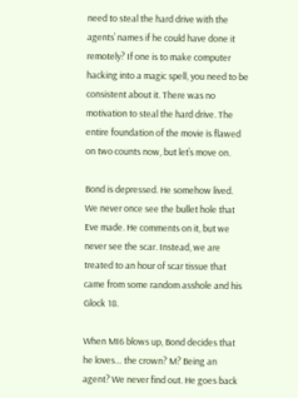need to steal the hard drive with the agents’ names if he could have done it remotely? If one is to make computer hacking into a magic spell, you need to be consistent about it. There was no motivation to steal the hard drive. The entire foundation of the movie is flawed on two counts now, but let’s move on.

Bond is depressed. He somehow lived. We never once see the bullet hole that Eve made. He comments on it, but we never see the scar. Instead, we are treated to an hour of scar tissue that came from some random asshole and his Glock 18.

When MI6 blows up, Bond decides that he loves… the crown? M? Being an agent? We never find out. He goes back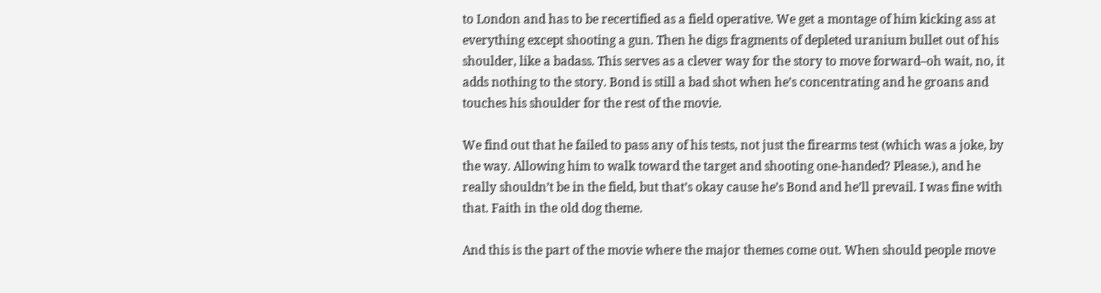to London and has to be recertified as a field operative. We get a montage of him kicking ass at everything except shooting a gun. Then he digs fragments of depleted uranium bullet out of his shoulder, like a badass. This serves as a clever way for the story to move forward–oh wait, no, it adds nothing to the story. Bond is still a bad shot when he’s concentrating and he groans and touches his shoulder for the rest of the movie.

We find out that he failed to pass any of his tests, not just the firearms test (which was a joke, by the way. Allowing him to walk toward the target and shooting one-handed? Please.), and he really shouldn’t be in the field, but that’s okay cause he’s Bond and he’ll prevail. I was fine with that. Faith in the old dog theme.

And this is the part of the movie where the major themes come out. When should people move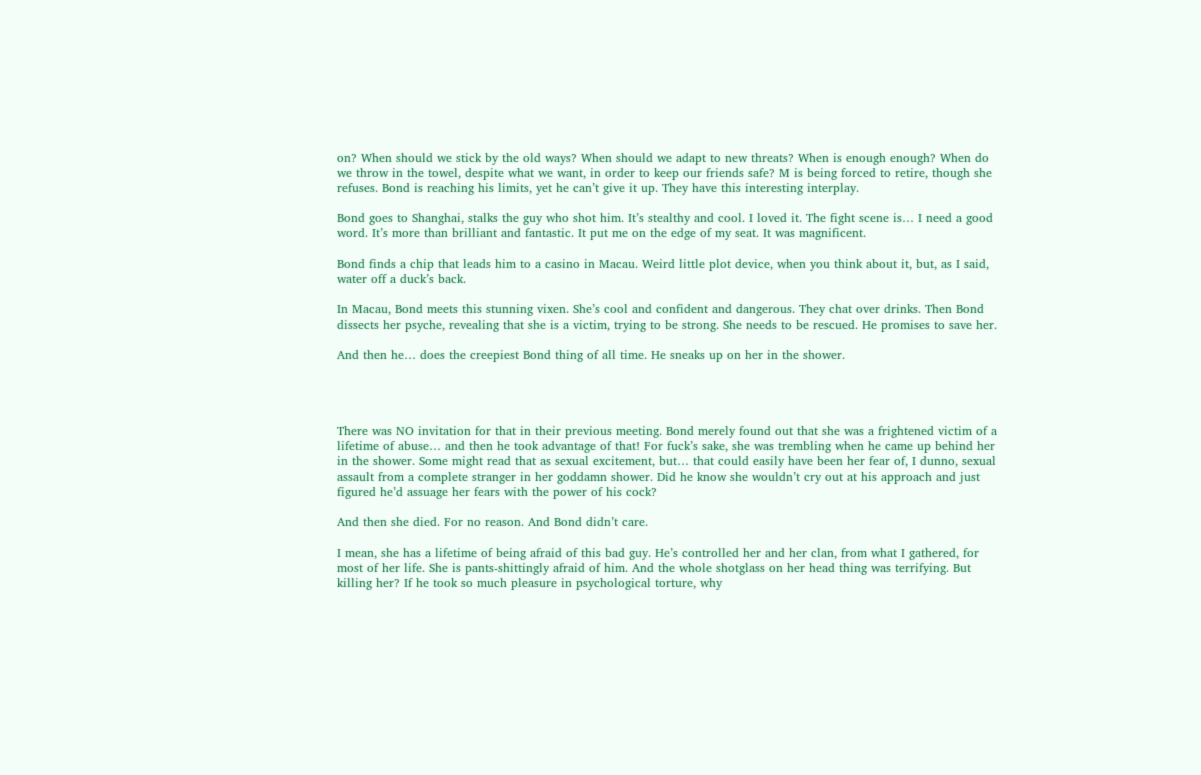on? When should we stick by the old ways? When should we adapt to new threats? When is enough enough? When do we throw in the towel, despite what we want, in order to keep our friends safe? M is being forced to retire, though she refuses. Bond is reaching his limits, yet he can’t give it up. They have this interesting interplay.

Bond goes to Shanghai, stalks the guy who shot him. It’s stealthy and cool. I loved it. The fight scene is… I need a good word. It’s more than brilliant and fantastic. It put me on the edge of my seat. It was magnificent.

Bond finds a chip that leads him to a casino in Macau. Weird little plot device, when you think about it, but, as I said, water off a duck’s back.

In Macau, Bond meets this stunning vixen. She’s cool and confident and dangerous. They chat over drinks. Then Bond dissects her psyche, revealing that she is a victim, trying to be strong. She needs to be rescued. He promises to save her.

And then he… does the creepiest Bond thing of all time. He sneaks up on her in the shower.




There was NO invitation for that in their previous meeting. Bond merely found out that she was a frightened victim of a lifetime of abuse… and then he took advantage of that! For fuck’s sake, she was trembling when he came up behind her in the shower. Some might read that as sexual excitement, but… that could easily have been her fear of, I dunno, sexual assault from a complete stranger in her goddamn shower. Did he know she wouldn’t cry out at his approach and just figured he’d assuage her fears with the power of his cock?

And then she died. For no reason. And Bond didn’t care.

I mean, she has a lifetime of being afraid of this bad guy. He’s controlled her and her clan, from what I gathered, for most of her life. She is pants-shittingly afraid of him. And the whole shotglass on her head thing was terrifying. But killing her? If he took so much pleasure in psychological torture, why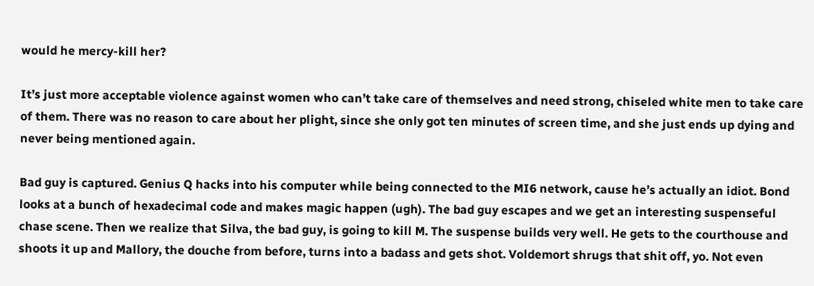would he mercy-kill her?

It’s just more acceptable violence against women who can’t take care of themselves and need strong, chiseled white men to take care of them. There was no reason to care about her plight, since she only got ten minutes of screen time, and she just ends up dying and never being mentioned again.

Bad guy is captured. Genius Q hacks into his computer while being connected to the MI6 network, cause he’s actually an idiot. Bond looks at a bunch of hexadecimal code and makes magic happen (ugh). The bad guy escapes and we get an interesting suspenseful chase scene. Then we realize that Silva, the bad guy, is going to kill M. The suspense builds very well. He gets to the courthouse and shoots it up and Mallory, the douche from before, turns into a badass and gets shot. Voldemort shrugs that shit off, yo. Not even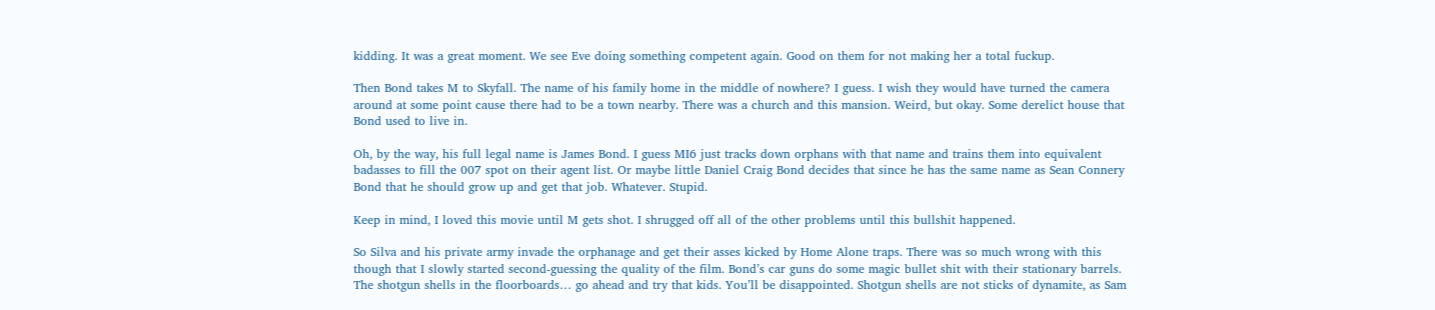kidding. It was a great moment. We see Eve doing something competent again. Good on them for not making her a total fuckup.

Then Bond takes M to Skyfall. The name of his family home in the middle of nowhere? I guess. I wish they would have turned the camera around at some point cause there had to be a town nearby. There was a church and this mansion. Weird, but okay. Some derelict house that Bond used to live in.

Oh, by the way, his full legal name is James Bond. I guess MI6 just tracks down orphans with that name and trains them into equivalent badasses to fill the 007 spot on their agent list. Or maybe little Daniel Craig Bond decides that since he has the same name as Sean Connery Bond that he should grow up and get that job. Whatever. Stupid.

Keep in mind, I loved this movie until M gets shot. I shrugged off all of the other problems until this bullshit happened.

So Silva and his private army invade the orphanage and get their asses kicked by Home Alone traps. There was so much wrong with this though that I slowly started second-guessing the quality of the film. Bond’s car guns do some magic bullet shit with their stationary barrels. The shotgun shells in the floorboards… go ahead and try that kids. You’ll be disappointed. Shotgun shells are not sticks of dynamite, as Sam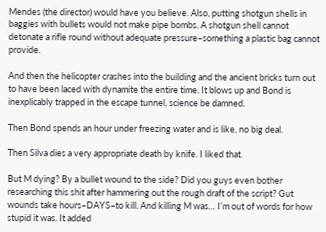Mendes (the director) would have you believe. Also, putting shotgun shells in baggies with bullets would not make pipe bombs. A shotgun shell cannot detonate a rifle round without adequate pressure–something a plastic bag cannot provide.

And then the helicopter crashes into the building and the ancient bricks turn out to have been laced with dynamite the entire time. It blows up and Bond is inexplicably trapped in the escape tunnel, science be damned.

Then Bond spends an hour under freezing water and is like, no big deal.

Then Silva dies a very appropriate death by knife. I liked that.

But M dying? By a bullet wound to the side? Did you guys even bother researching this shit after hammering out the rough draft of the script? Gut wounds take hours–DAYS–to kill. And killing M was… I’m out of words for how stupid it was. It added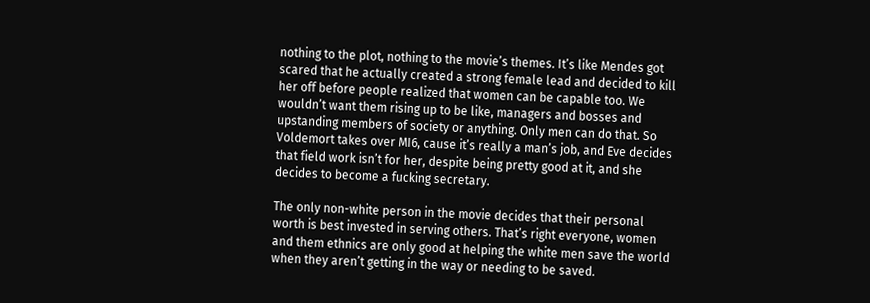nothing to the plot, nothing to the movie’s themes. It’s like Mendes got scared that he actually created a strong female lead and decided to kill her off before people realized that women can be capable too. We wouldn’t want them rising up to be like, managers and bosses and upstanding members of society or anything. Only men can do that. So Voldemort takes over MI6, cause it’s really a man’s job, and Eve decides that field work isn’t for her, despite being pretty good at it, and she decides to become a fucking secretary.

The only non-white person in the movie decides that their personal worth is best invested in serving others. That’s right everyone, women and them ethnics are only good at helping the white men save the world when they aren’t getting in the way or needing to be saved.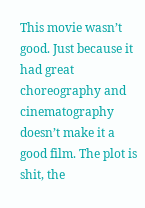This movie wasn’t good. Just because it had great choreography and cinematography doesn’t make it a good film. The plot is shit, the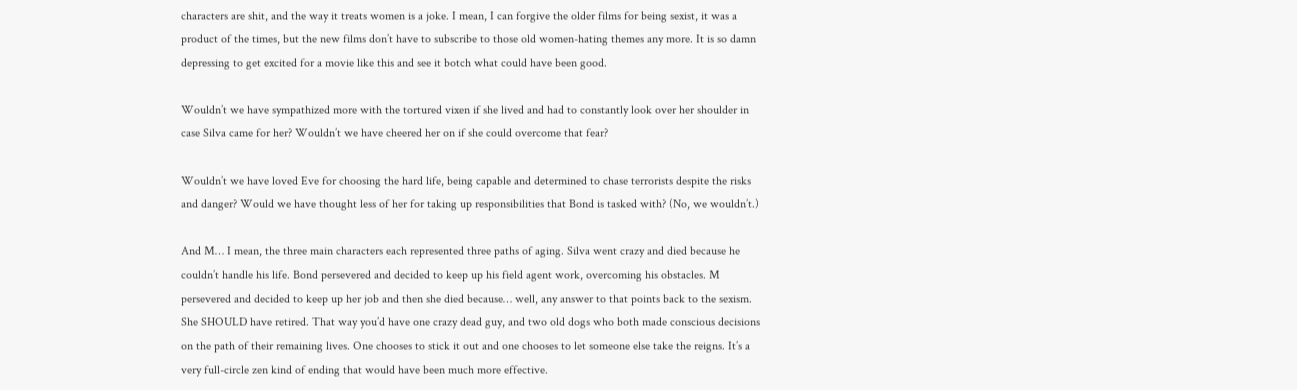characters are shit, and the way it treats women is a joke. I mean, I can forgive the older films for being sexist, it was a product of the times, but the new films don’t have to subscribe to those old women-hating themes any more. It is so damn depressing to get excited for a movie like this and see it botch what could have been good.

Wouldn’t we have sympathized more with the tortured vixen if she lived and had to constantly look over her shoulder in case Silva came for her? Wouldn’t we have cheered her on if she could overcome that fear?

Wouldn’t we have loved Eve for choosing the hard life, being capable and determined to chase terrorists despite the risks and danger? Would we have thought less of her for taking up responsibilities that Bond is tasked with? (No, we wouldn’t.)

And M… I mean, the three main characters each represented three paths of aging. Silva went crazy and died because he couldn’t handle his life. Bond persevered and decided to keep up his field agent work, overcoming his obstacles. M persevered and decided to keep up her job and then she died because… well, any answer to that points back to the sexism. She SHOULD have retired. That way you’d have one crazy dead guy, and two old dogs who both made conscious decisions on the path of their remaining lives. One chooses to stick it out and one chooses to let someone else take the reigns. It’s a very full-circle zen kind of ending that would have been much more effective.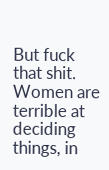But fuck that shit. Women are terrible at deciding things, in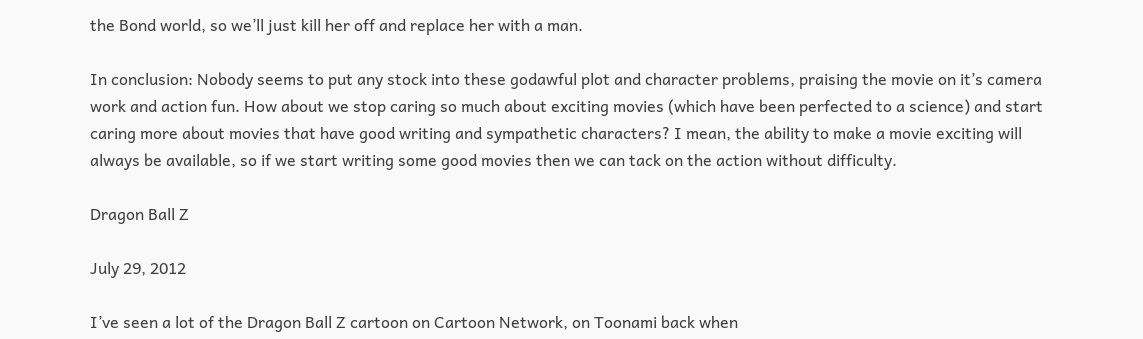the Bond world, so we’ll just kill her off and replace her with a man.

In conclusion: Nobody seems to put any stock into these godawful plot and character problems, praising the movie on it’s camera work and action fun. How about we stop caring so much about exciting movies (which have been perfected to a science) and start caring more about movies that have good writing and sympathetic characters? I mean, the ability to make a movie exciting will always be available, so if we start writing some good movies then we can tack on the action without difficulty.

Dragon Ball Z

July 29, 2012

I’ve seen a lot of the Dragon Ball Z cartoon on Cartoon Network, on Toonami back when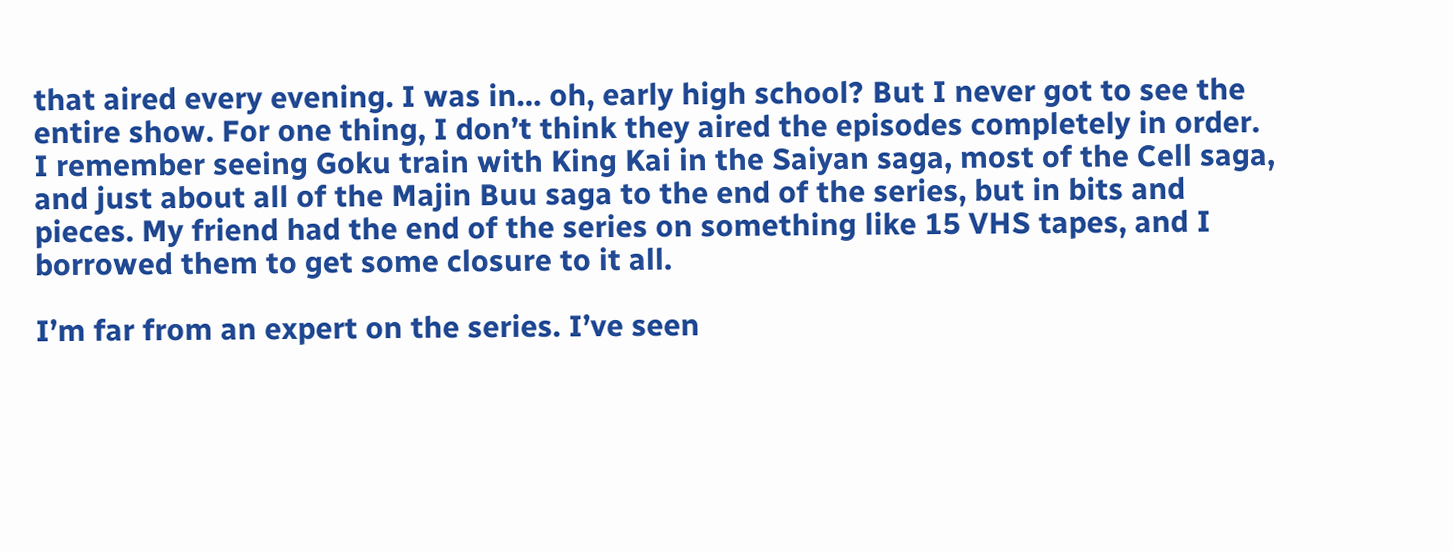that aired every evening. I was in… oh, early high school? But I never got to see the entire show. For one thing, I don’t think they aired the episodes completely in order. I remember seeing Goku train with King Kai in the Saiyan saga, most of the Cell saga, and just about all of the Majin Buu saga to the end of the series, but in bits and pieces. My friend had the end of the series on something like 15 VHS tapes, and I borrowed them to get some closure to it all.

I’m far from an expert on the series. I’ve seen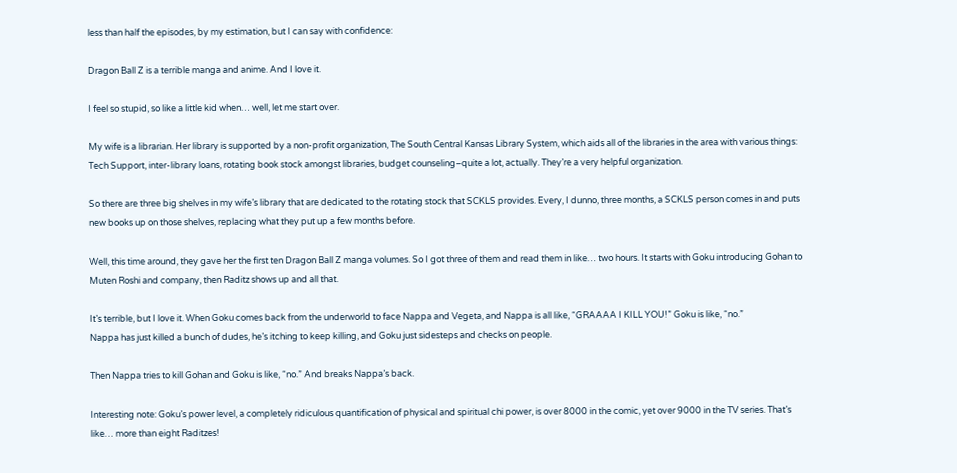less than half the episodes, by my estimation, but I can say with confidence:

Dragon Ball Z is a terrible manga and anime. And I love it.

I feel so stupid, so like a little kid when… well, let me start over.

My wife is a librarian. Her library is supported by a non-profit organization, The South Central Kansas Library System, which aids all of the libraries in the area with various things: Tech Support, inter-library loans, rotating book stock amongst libraries, budget counseling–quite a lot, actually. They’re a very helpful organization.

So there are three big shelves in my wife’s library that are dedicated to the rotating stock that SCKLS provides. Every, I dunno, three months, a SCKLS person comes in and puts new books up on those shelves, replacing what they put up a few months before.

Well, this time around, they gave her the first ten Dragon Ball Z manga volumes. So I got three of them and read them in like… two hours. It starts with Goku introducing Gohan to Muten Roshi and company, then Raditz shows up and all that.

It’s terrible, but I love it. When Goku comes back from the underworld to face Nappa and Vegeta, and Nappa is all like, “GRAAAA I KILL YOU!” Goku is like, “no.”
Nappa has just killed a bunch of dudes, he’s itching to keep killing, and Goku just sidesteps and checks on people.

Then Nappa tries to kill Gohan and Goku is like, “no.” And breaks Nappa’s back.

Interesting note: Goku’s power level, a completely ridiculous quantification of physical and spiritual chi power, is over 8000 in the comic, yet over 9000 in the TV series. That’s like… more than eight Raditzes!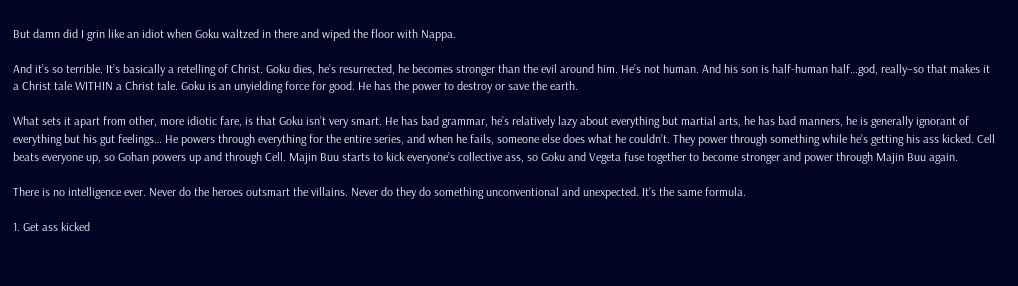But damn did I grin like an idiot when Goku waltzed in there and wiped the floor with Nappa.

And it’s so terrible. It’s basically a retelling of Christ. Goku dies, he’s resurrected, he becomes stronger than the evil around him. He’s not human. And his son is half-human half…god, really–so that makes it a Christ tale WITHIN a Christ tale. Goku is an unyielding force for good. He has the power to destroy or save the earth.

What sets it apart from other, more idiotic fare, is that Goku isn’t very smart. He has bad grammar, he’s relatively lazy about everything but martial arts, he has bad manners, he is generally ignorant of everything but his gut feelings… He powers through everything for the entire series, and when he fails, someone else does what he couldn’t. They power through something while he’s getting his ass kicked. Cell beats everyone up, so Gohan powers up and through Cell. Majin Buu starts to kick everyone’s collective ass, so Goku and Vegeta fuse together to become stronger and power through Majin Buu again.

There is no intelligence ever. Never do the heroes outsmart the villains. Never do they do something unconventional and unexpected. It’s the same formula.

1. Get ass kicked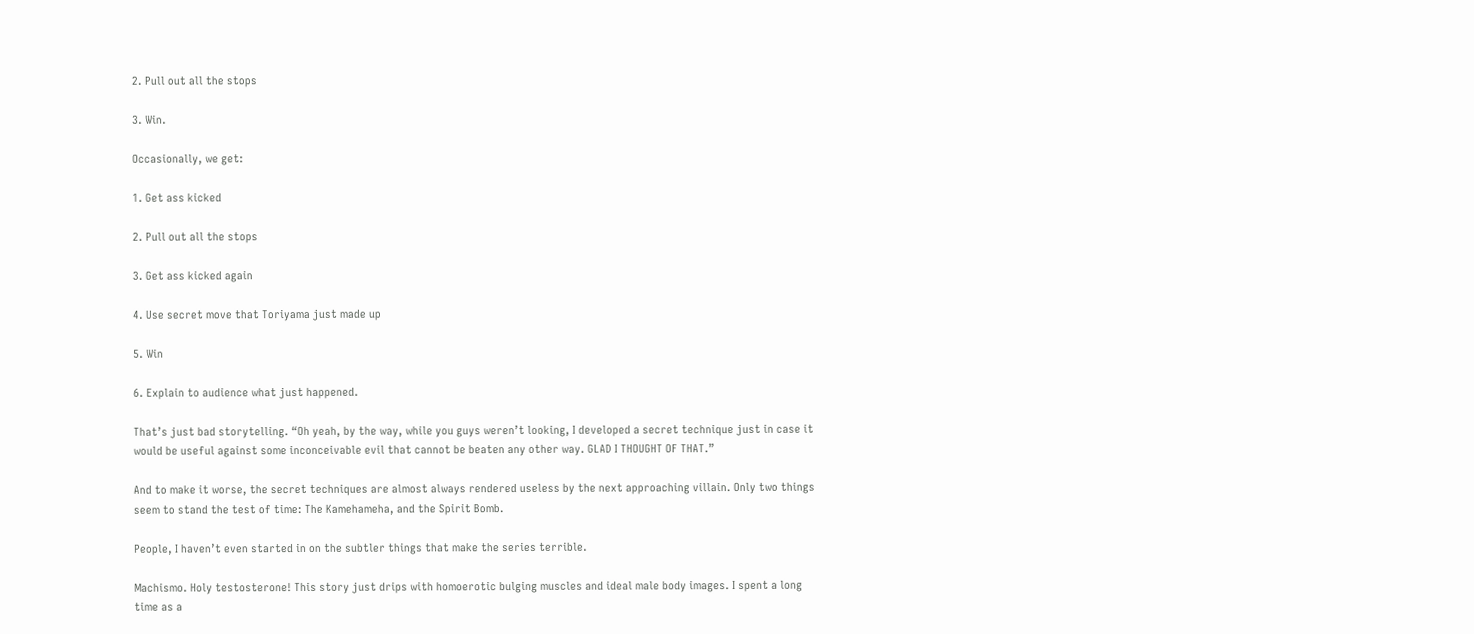2. Pull out all the stops

3. Win.

Occasionally, we get:

1. Get ass kicked

2. Pull out all the stops

3. Get ass kicked again

4. Use secret move that Toriyama just made up

5. Win

6. Explain to audience what just happened.

That’s just bad storytelling. “Oh yeah, by the way, while you guys weren’t looking, I developed a secret technique just in case it would be useful against some inconceivable evil that cannot be beaten any other way. GLAD I THOUGHT OF THAT.”

And to make it worse, the secret techniques are almost always rendered useless by the next approaching villain. Only two things seem to stand the test of time: The Kamehameha, and the Spirit Bomb.

People, I haven’t even started in on the subtler things that make the series terrible.

Machismo. Holy testosterone! This story just drips with homoerotic bulging muscles and ideal male body images. I spent a long time as a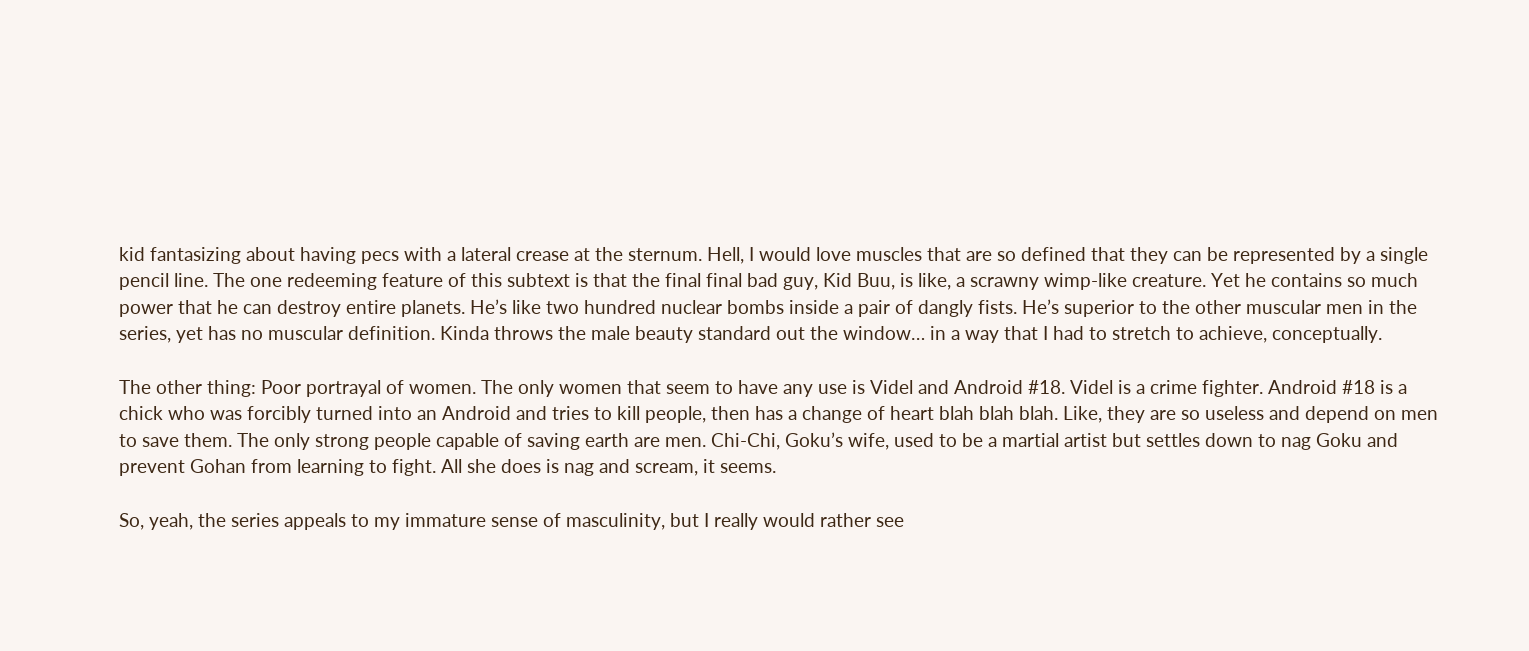kid fantasizing about having pecs with a lateral crease at the sternum. Hell, I would love muscles that are so defined that they can be represented by a single pencil line. The one redeeming feature of this subtext is that the final final bad guy, Kid Buu, is like, a scrawny wimp-like creature. Yet he contains so much power that he can destroy entire planets. He’s like two hundred nuclear bombs inside a pair of dangly fists. He’s superior to the other muscular men in the series, yet has no muscular definition. Kinda throws the male beauty standard out the window… in a way that I had to stretch to achieve, conceptually.

The other thing: Poor portrayal of women. The only women that seem to have any use is Videl and Android #18. Videl is a crime fighter. Android #18 is a chick who was forcibly turned into an Android and tries to kill people, then has a change of heart blah blah blah. Like, they are so useless and depend on men to save them. The only strong people capable of saving earth are men. Chi-Chi, Goku’s wife, used to be a martial artist but settles down to nag Goku and prevent Gohan from learning to fight. All she does is nag and scream, it seems.

So, yeah, the series appeals to my immature sense of masculinity, but I really would rather see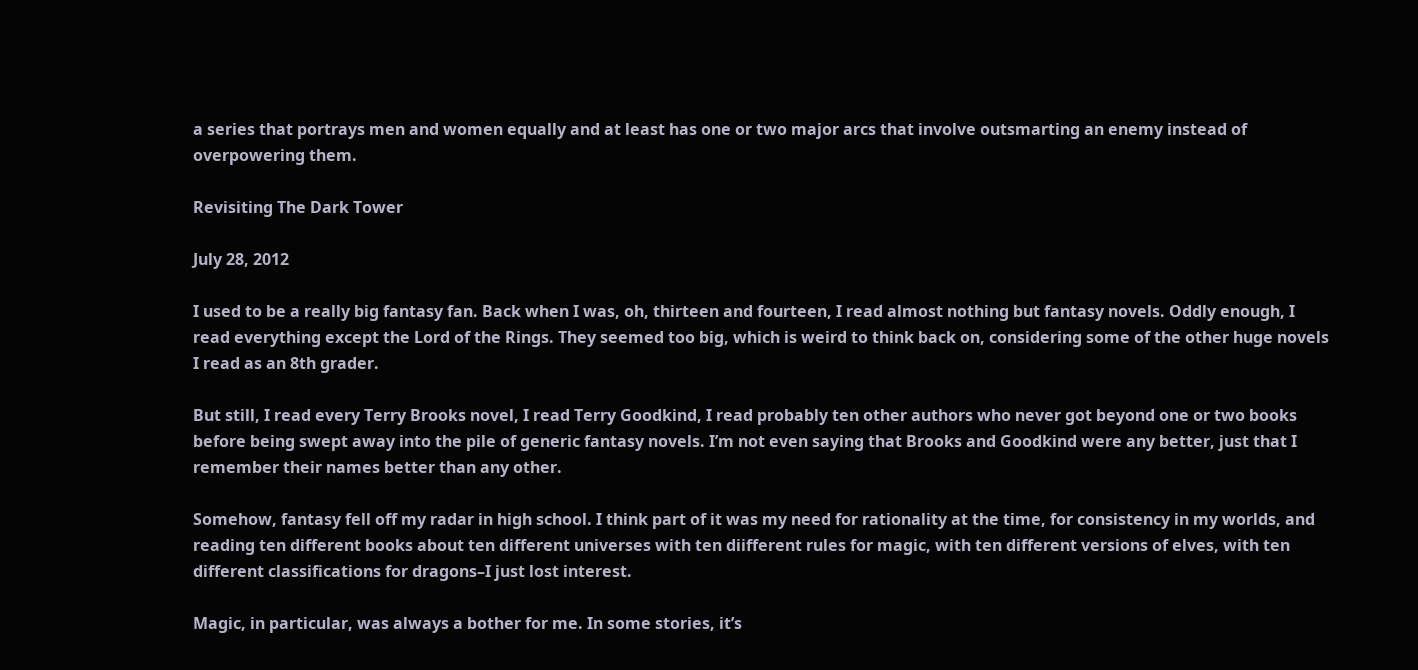a series that portrays men and women equally and at least has one or two major arcs that involve outsmarting an enemy instead of overpowering them.

Revisiting The Dark Tower

July 28, 2012

I used to be a really big fantasy fan. Back when I was, oh, thirteen and fourteen, I read almost nothing but fantasy novels. Oddly enough, I read everything except the Lord of the Rings. They seemed too big, which is weird to think back on, considering some of the other huge novels I read as an 8th grader.

But still, I read every Terry Brooks novel, I read Terry Goodkind, I read probably ten other authors who never got beyond one or two books before being swept away into the pile of generic fantasy novels. I’m not even saying that Brooks and Goodkind were any better, just that I remember their names better than any other.

Somehow, fantasy fell off my radar in high school. I think part of it was my need for rationality at the time, for consistency in my worlds, and reading ten different books about ten different universes with ten diifferent rules for magic, with ten different versions of elves, with ten different classifications for dragons–I just lost interest.

Magic, in particular, was always a bother for me. In some stories, it’s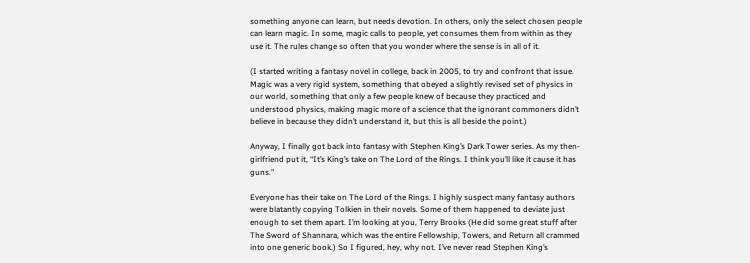something anyone can learn, but needs devotion. In others, only the select chosen people can learn magic. In some, magic calls to people, yet consumes them from within as they use it. The rules change so often that you wonder where the sense is in all of it.

(I started writing a fantasy novel in college, back in 2005, to try and confront that issue. Magic was a very rigid system, something that obeyed a slightly revised set of physics in our world, something that only a few people knew of because they practiced and understood physics, making magic more of a science that the ignorant commoners didn’t believe in because they didn’t understand it, but this is all beside the point.)

Anyway, I finally got back into fantasy with Stephen King’s Dark Tower series. As my then-girlfriend put it, “It’s King’s take on The Lord of the Rings. I think you’ll like it cause it has guns.”

Everyone has their take on The Lord of the Rings. I highly suspect many fantasy authors were blatantly copying Tolkien in their novels. Some of them happened to deviate just enough to set them apart. I’m looking at you, Terry Brooks (He did some great stuff after The Sword of Shannara, which was the entire Fellowship, Towers, and Return all crammed into one generic book.) So I figured, hey, why not. I’ve never read Stephen King’s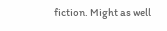fiction. Might as well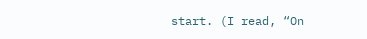start. (I read, “On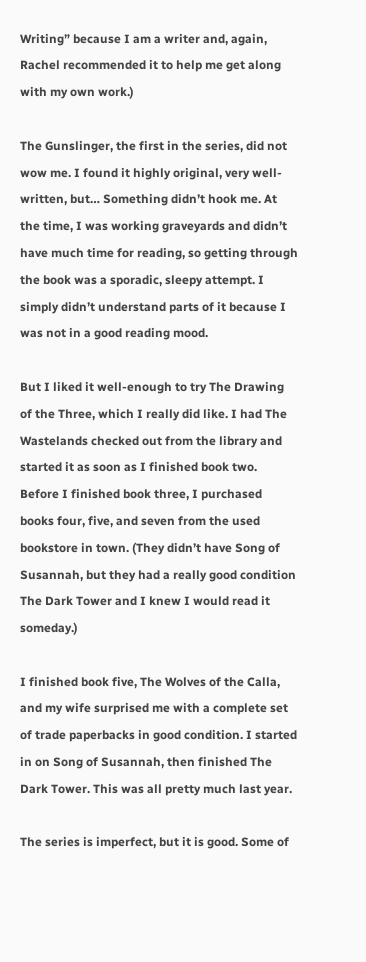Writing” because I am a writer and, again, Rachel recommended it to help me get along with my own work.)

The Gunslinger, the first in the series, did not wow me. I found it highly original, very well-written, but… Something didn’t hook me. At the time, I was working graveyards and didn’t have much time for reading, so getting through the book was a sporadic, sleepy attempt. I simply didn’t understand parts of it because I was not in a good reading mood.

But I liked it well-enough to try The Drawing of the Three, which I really did like. I had The Wastelands checked out from the library and started it as soon as I finished book two. Before I finished book three, I purchased books four, five, and seven from the used bookstore in town. (They didn’t have Song of Susannah, but they had a really good condition The Dark Tower and I knew I would read it someday.)

I finished book five, The Wolves of the Calla, and my wife surprised me with a complete set of trade paperbacks in good condition. I started in on Song of Susannah, then finished The Dark Tower. This was all pretty much last year.

The series is imperfect, but it is good. Some of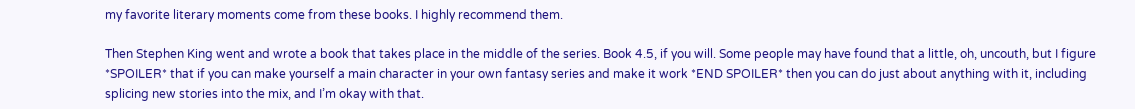my favorite literary moments come from these books. I highly recommend them.

Then Stephen King went and wrote a book that takes place in the middle of the series. Book 4.5, if you will. Some people may have found that a little, oh, uncouth, but I figure *SPOILER* that if you can make yourself a main character in your own fantasy series and make it work *END SPOILER* then you can do just about anything with it, including splicing new stories into the mix, and I’m okay with that.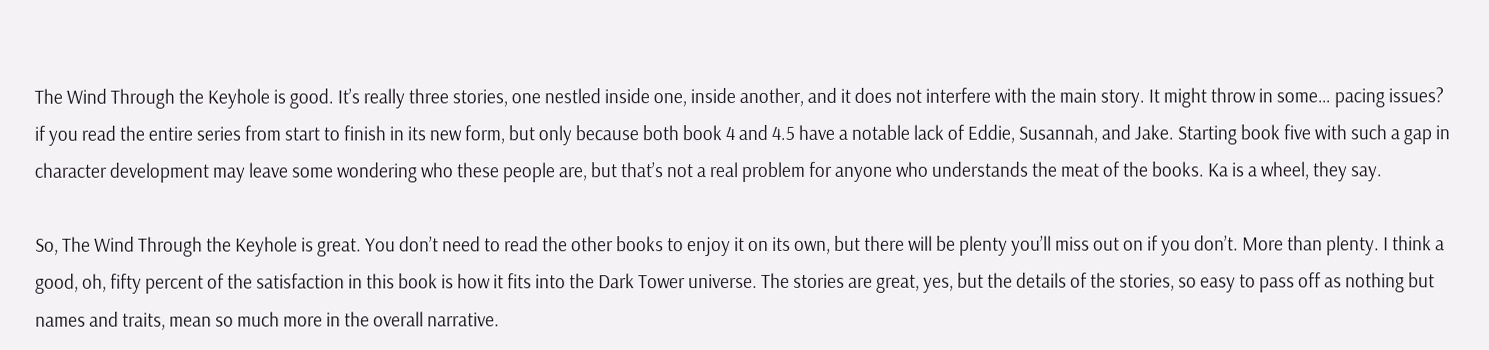The Wind Through the Keyhole is good. It’s really three stories, one nestled inside one, inside another, and it does not interfere with the main story. It might throw in some… pacing issues? if you read the entire series from start to finish in its new form, but only because both book 4 and 4.5 have a notable lack of Eddie, Susannah, and Jake. Starting book five with such a gap in character development may leave some wondering who these people are, but that’s not a real problem for anyone who understands the meat of the books. Ka is a wheel, they say.

So, The Wind Through the Keyhole is great. You don’t need to read the other books to enjoy it on its own, but there will be plenty you’ll miss out on if you don’t. More than plenty. I think a good, oh, fifty percent of the satisfaction in this book is how it fits into the Dark Tower universe. The stories are great, yes, but the details of the stories, so easy to pass off as nothing but names and traits, mean so much more in the overall narrative.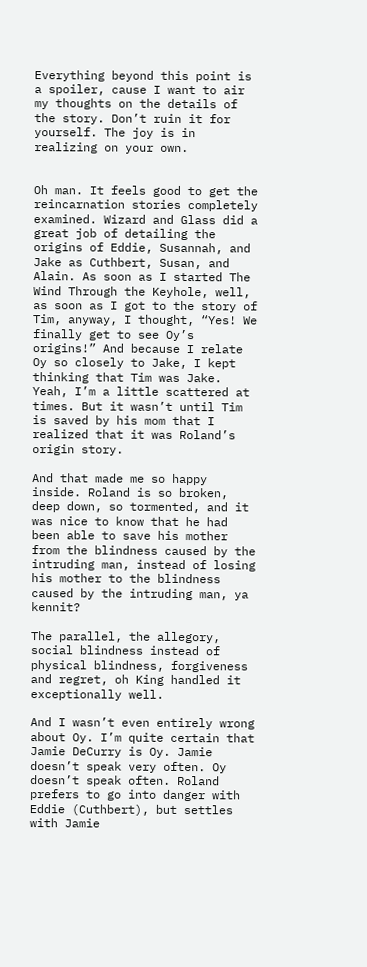Everything beyond this point is a spoiler, cause I want to air my thoughts on the details of the story. Don’t ruin it for yourself. The joy is in realizing on your own.


Oh man. It feels good to get the reincarnation stories completely examined. Wizard and Glass did a great job of detailing the origins of Eddie, Susannah, and Jake as Cuthbert, Susan, and Alain. As soon as I started The Wind Through the Keyhole, well, as soon as I got to the story of Tim, anyway, I thought, “Yes! We finally get to see Oy’s origins!” And because I relate Oy so closely to Jake, I kept thinking that Tim was Jake. Yeah, I’m a little scattered at times. But it wasn’t until Tim is saved by his mom that I realized that it was Roland’s origin story.

And that made me so happy inside. Roland is so broken, deep down, so tormented, and it was nice to know that he had been able to save his mother from the blindness caused by the intruding man, instead of losing his mother to the blindness caused by the intruding man, ya kennit?

The parallel, the allegory, social blindness instead of physical blindness, forgiveness and regret, oh King handled it exceptionally well.

And I wasn’t even entirely wrong about Oy. I’m quite certain that Jamie DeCurry is Oy. Jamie doesn’t speak very often. Oy doesn’t speak often. Roland prefers to go into danger with Eddie (Cuthbert), but settles with Jamie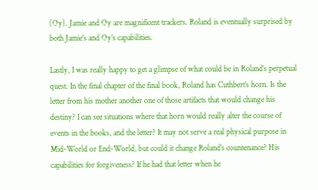(Oy). Jamie and Oy are magnificent trackers. Roland is eventually surprised by both Jamie’s and Oy’s capabilities.

Lastly, I was really happy to get a glimpse of what could be in Roland’s perpetual quest. In the final chapter of the final book, Roland has Cuthbert’s horn. Is the letter from his mother another one of those artifacts that would change his destiny? I can see situations where that horn would really alter the course of events in the books, and the letter? It may not serve a real physical purpose in Mid-World or End-World, but could it change Roland’s countenance? His capabilities for forgiveness? If he had that letter when he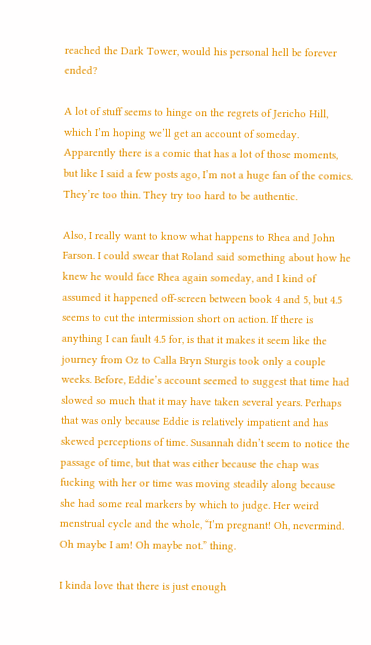reached the Dark Tower, would his personal hell be forever ended?

A lot of stuff seems to hinge on the regrets of Jericho Hill, which I’m hoping we’ll get an account of someday. Apparently there is a comic that has a lot of those moments, but like I said a few posts ago, I’m not a huge fan of the comics. They’re too thin. They try too hard to be authentic.

Also, I really want to know what happens to Rhea and John Farson. I could swear that Roland said something about how he knew he would face Rhea again someday, and I kind of assumed it happened off-screen between book 4 and 5, but 4.5 seems to cut the intermission short on action. If there is anything I can fault 4.5 for, is that it makes it seem like the journey from Oz to Calla Bryn Sturgis took only a couple weeks. Before, Eddie’s account seemed to suggest that time had slowed so much that it may have taken several years. Perhaps that was only because Eddie is relatively impatient and has skewed perceptions of time. Susannah didn’t seem to notice the passage of time, but that was either because the chap was fucking with her or time was moving steadily along because she had some real markers by which to judge. Her weird menstrual cycle and the whole, “I’m pregnant! Oh, nevermind. Oh maybe I am! Oh maybe not.” thing.

I kinda love that there is just enough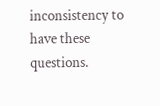inconsistency to have these questions.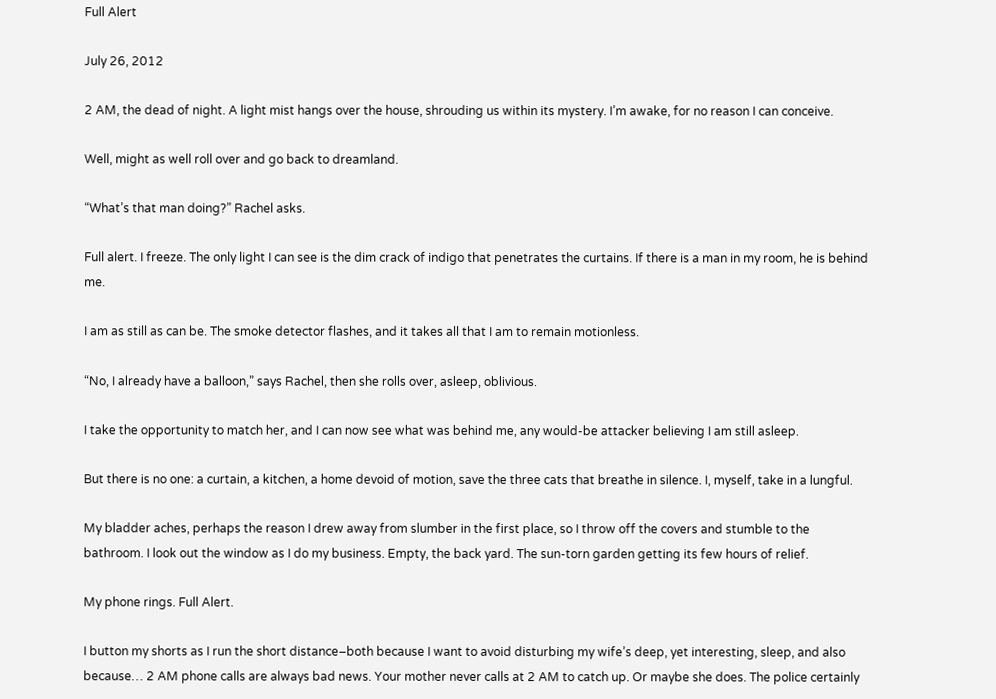Full Alert

July 26, 2012

2 AM, the dead of night. A light mist hangs over the house, shrouding us within its mystery. I’m awake, for no reason I can conceive.

Well, might as well roll over and go back to dreamland.

“What’s that man doing?” Rachel asks.

Full alert. I freeze. The only light I can see is the dim crack of indigo that penetrates the curtains. If there is a man in my room, he is behind me.

I am as still as can be. The smoke detector flashes, and it takes all that I am to remain motionless.

“No, I already have a balloon,” says Rachel, then she rolls over, asleep, oblivious.

I take the opportunity to match her, and I can now see what was behind me, any would-be attacker believing I am still asleep.

But there is no one: a curtain, a kitchen, a home devoid of motion, save the three cats that breathe in silence. I, myself, take in a lungful.

My bladder aches, perhaps the reason I drew away from slumber in the first place, so I throw off the covers and stumble to the bathroom. I look out the window as I do my business. Empty, the back yard. The sun-torn garden getting its few hours of relief.

My phone rings. Full Alert.

I button my shorts as I run the short distance–both because I want to avoid disturbing my wife’s deep, yet interesting, sleep, and also because… 2 AM phone calls are always bad news. Your mother never calls at 2 AM to catch up. Or maybe she does. The police certainly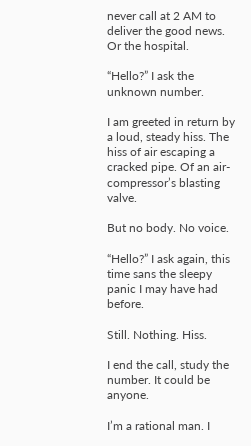never call at 2 AM to deliver the good news. Or the hospital.

“Hello?” I ask the unknown number.

I am greeted in return by a loud, steady hiss. The hiss of air escaping a cracked pipe. Of an air-compressor’s blasting valve.

But no body. No voice.

“Hello?” I ask again, this time sans the sleepy panic I may have had before.

Still. Nothing. Hiss.

I end the call, study the number. It could be anyone.

I’m a rational man. I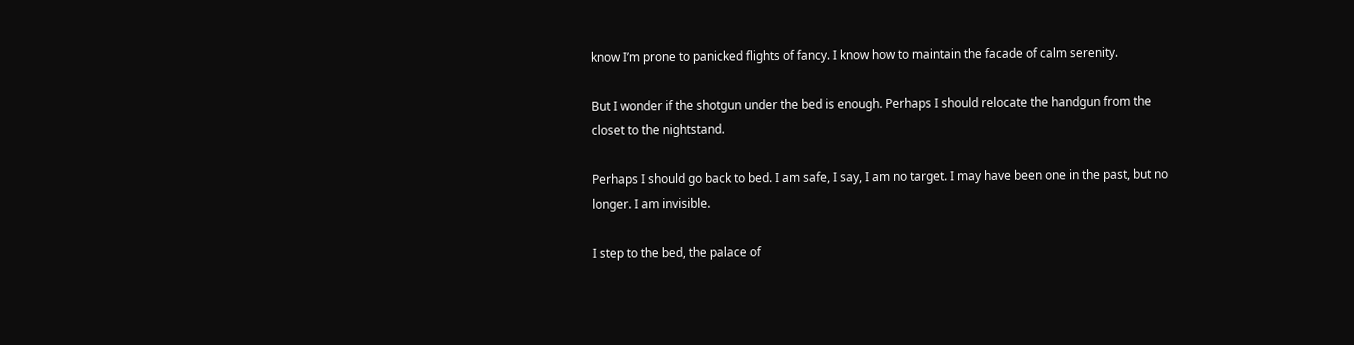know I’m prone to panicked flights of fancy. I know how to maintain the facade of calm serenity.

But I wonder if the shotgun under the bed is enough. Perhaps I should relocate the handgun from the closet to the nightstand.

Perhaps I should go back to bed. I am safe, I say, I am no target. I may have been one in the past, but no longer. I am invisible.

I step to the bed, the palace of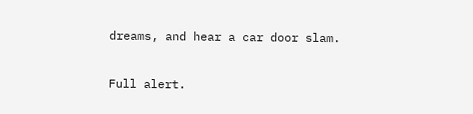dreams, and hear a car door slam.

Full alert.